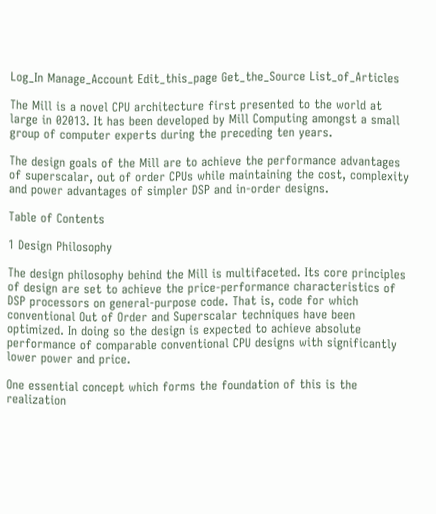Log_In Manage_Account Edit_this_page Get_the_Source List_of_Articles

The Mill is a novel CPU architecture first presented to the world at large in 02013. It has been developed by Mill Computing amongst a small group of computer experts during the preceding ten years.

The design goals of the Mill are to achieve the performance advantages of superscalar, out of order CPUs while maintaining the cost, complexity and power advantages of simpler DSP and in-order designs.

Table of Contents

1 Design Philosophy

The design philosophy behind the Mill is multifaceted. Its core principles of design are set to achieve the price-performance characteristics of DSP processors on general-purpose code. That is, code for which conventional Out of Order and Superscalar techniques have been optimized. In doing so the design is expected to achieve absolute performance of comparable conventional CPU designs with significantly lower power and price.

One essential concept which forms the foundation of this is the realization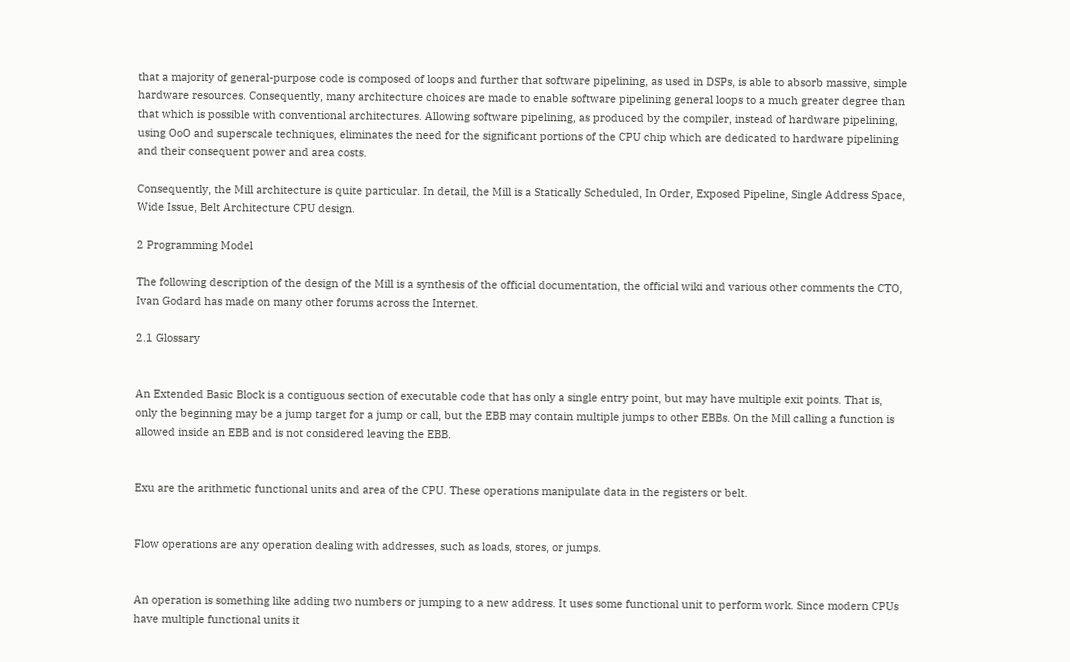that a majority of general-purpose code is composed of loops and further that software pipelining, as used in DSPs, is able to absorb massive, simple hardware resources. Consequently, many architecture choices are made to enable software pipelining general loops to a much greater degree than that which is possible with conventional architectures. Allowing software pipelining, as produced by the compiler, instead of hardware pipelining, using OoO and superscale techniques, eliminates the need for the significant portions of the CPU chip which are dedicated to hardware pipelining and their consequent power and area costs.

Consequently, the Mill architecture is quite particular. In detail, the Mill is a Statically Scheduled, In Order, Exposed Pipeline, Single Address Space, Wide Issue, Belt Architecture CPU design.

2 Programming Model

The following description of the design of the Mill is a synthesis of the official documentation, the official wiki and various other comments the CTO, Ivan Godard has made on many other forums across the Internet.

2.1 Glossary


An Extended Basic Block is a contiguous section of executable code that has only a single entry point, but may have multiple exit points. That is, only the beginning may be a jump target for a jump or call, but the EBB may contain multiple jumps to other EBBs. On the Mill calling a function is allowed inside an EBB and is not considered leaving the EBB.


Exu are the arithmetic functional units and area of the CPU. These operations manipulate data in the registers or belt.


Flow operations are any operation dealing with addresses, such as loads, stores, or jumps.


An operation is something like adding two numbers or jumping to a new address. It uses some functional unit to perform work. Since modern CPUs have multiple functional units it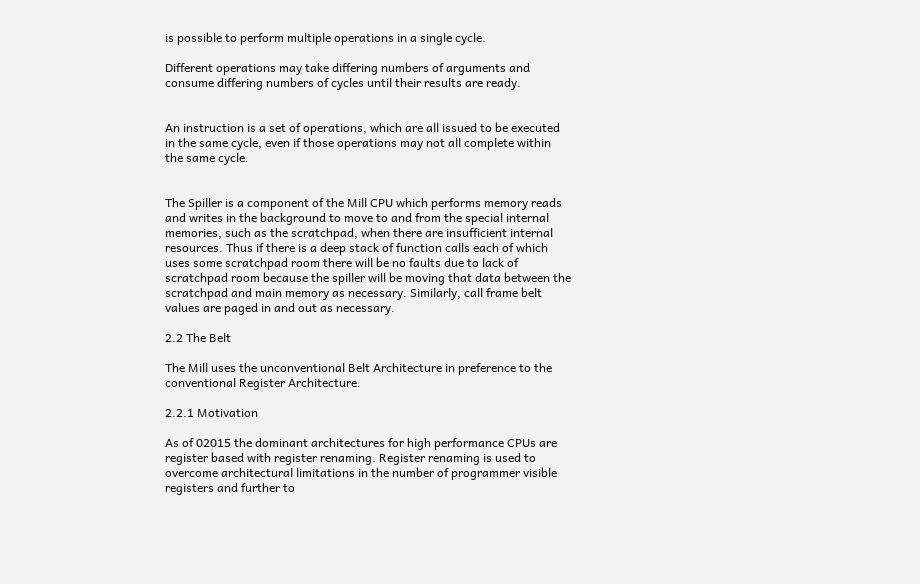is possible to perform multiple operations in a single cycle.

Different operations may take differing numbers of arguments and consume differing numbers of cycles until their results are ready.


An instruction is a set of operations, which are all issued to be executed in the same cycle, even if those operations may not all complete within the same cycle.


The Spiller is a component of the Mill CPU which performs memory reads and writes in the background to move to and from the special internal memories, such as the scratchpad, when there are insufficient internal resources. Thus if there is a deep stack of function calls each of which uses some scratchpad room there will be no faults due to lack of scratchpad room because the spiller will be moving that data between the scratchpad and main memory as necessary. Similarly, call frame belt values are paged in and out as necessary.

2.2 The Belt

The Mill uses the unconventional Belt Architecture in preference to the conventional Register Architecture.

2.2.1 Motivation

As of 02015 the dominant architectures for high performance CPUs are register based with register renaming. Register renaming is used to overcome architectural limitations in the number of programmer visible registers and further to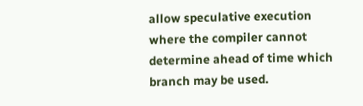allow speculative execution where the compiler cannot determine ahead of time which branch may be used.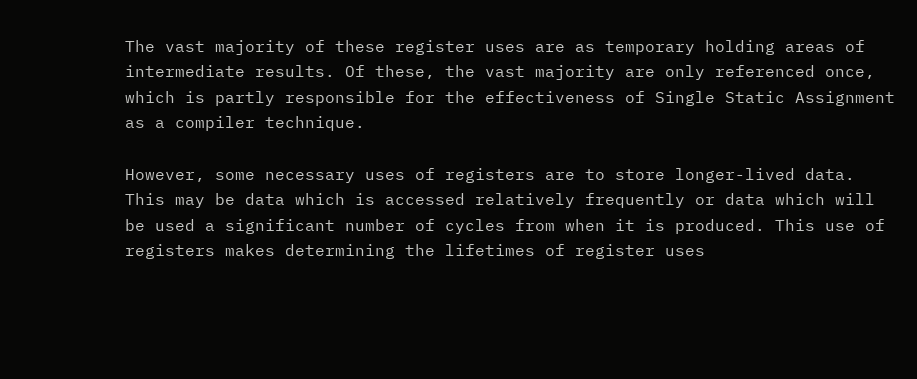The vast majority of these register uses are as temporary holding areas of intermediate results. Of these, the vast majority are only referenced once, which is partly responsible for the effectiveness of Single Static Assignment as a compiler technique.

However, some necessary uses of registers are to store longer-lived data. This may be data which is accessed relatively frequently or data which will be used a significant number of cycles from when it is produced. This use of registers makes determining the lifetimes of register uses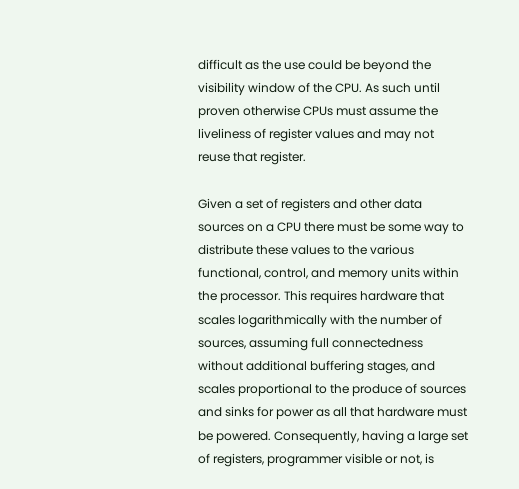difficult as the use could be beyond the visibility window of the CPU. As such until proven otherwise CPUs must assume the liveliness of register values and may not reuse that register.

Given a set of registers and other data sources on a CPU there must be some way to distribute these values to the various functional, control, and memory units within the processor. This requires hardware that scales logarithmically with the number of sources, assuming full connectedness without additional buffering stages, and scales proportional to the produce of sources and sinks for power as all that hardware must be powered. Consequently, having a large set of registers, programmer visible or not, is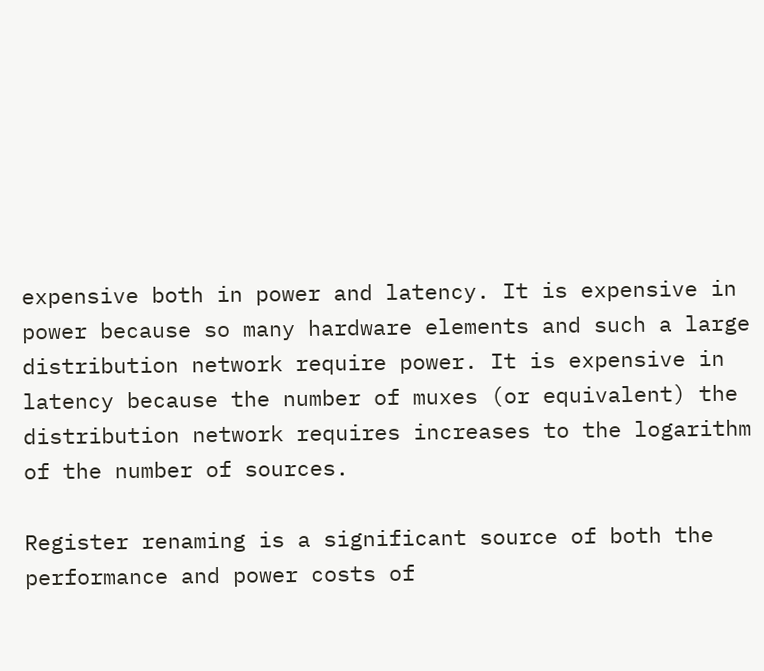expensive both in power and latency. It is expensive in power because so many hardware elements and such a large distribution network require power. It is expensive in latency because the number of muxes (or equivalent) the distribution network requires increases to the logarithm of the number of sources.

Register renaming is a significant source of both the performance and power costs of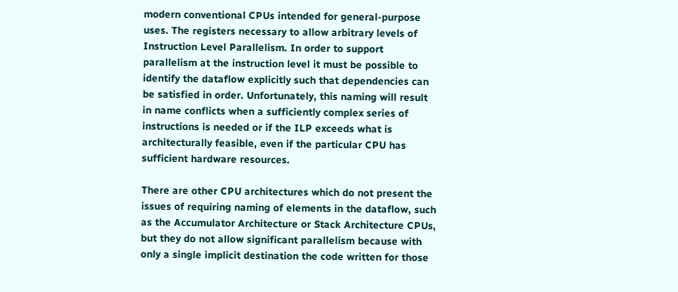modern conventional CPUs intended for general-purpose uses. The registers necessary to allow arbitrary levels of Instruction Level Parallelism. In order to support parallelism at the instruction level it must be possible to identify the dataflow explicitly such that dependencies can be satisfied in order. Unfortunately, this naming will result in name conflicts when a sufficiently complex series of instructions is needed or if the ILP exceeds what is architecturally feasible, even if the particular CPU has sufficient hardware resources.

There are other CPU architectures which do not present the issues of requiring naming of elements in the dataflow, such as the Accumulator Architecture or Stack Architecture CPUs, but they do not allow significant parallelism because with only a single implicit destination the code written for those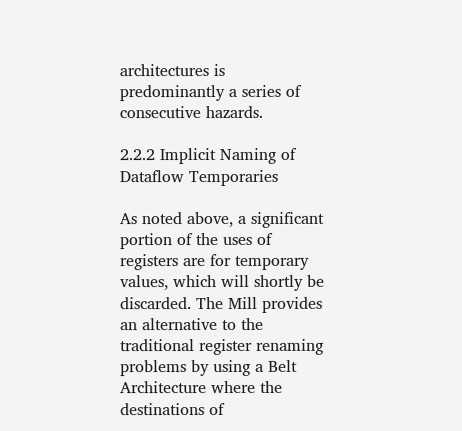architectures is predominantly a series of consecutive hazards.

2.2.2 Implicit Naming of Dataflow Temporaries

As noted above, a significant portion of the uses of registers are for temporary values, which will shortly be discarded. The Mill provides an alternative to the traditional register renaming problems by using a Belt Architecture where the destinations of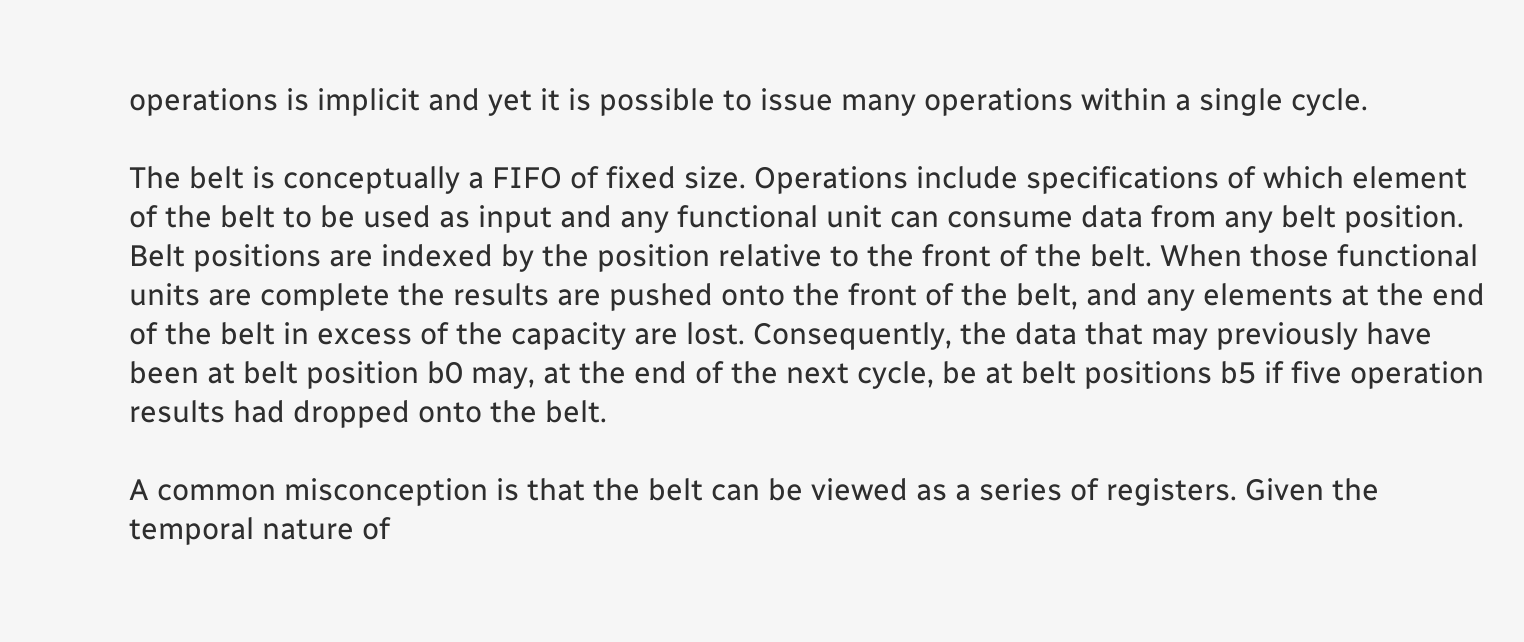operations is implicit and yet it is possible to issue many operations within a single cycle.

The belt is conceptually a FIFO of fixed size. Operations include specifications of which element of the belt to be used as input and any functional unit can consume data from any belt position. Belt positions are indexed by the position relative to the front of the belt. When those functional units are complete the results are pushed onto the front of the belt, and any elements at the end of the belt in excess of the capacity are lost. Consequently, the data that may previously have been at belt position b0 may, at the end of the next cycle, be at belt positions b5 if five operation results had dropped onto the belt.

A common misconception is that the belt can be viewed as a series of registers. Given the temporal nature of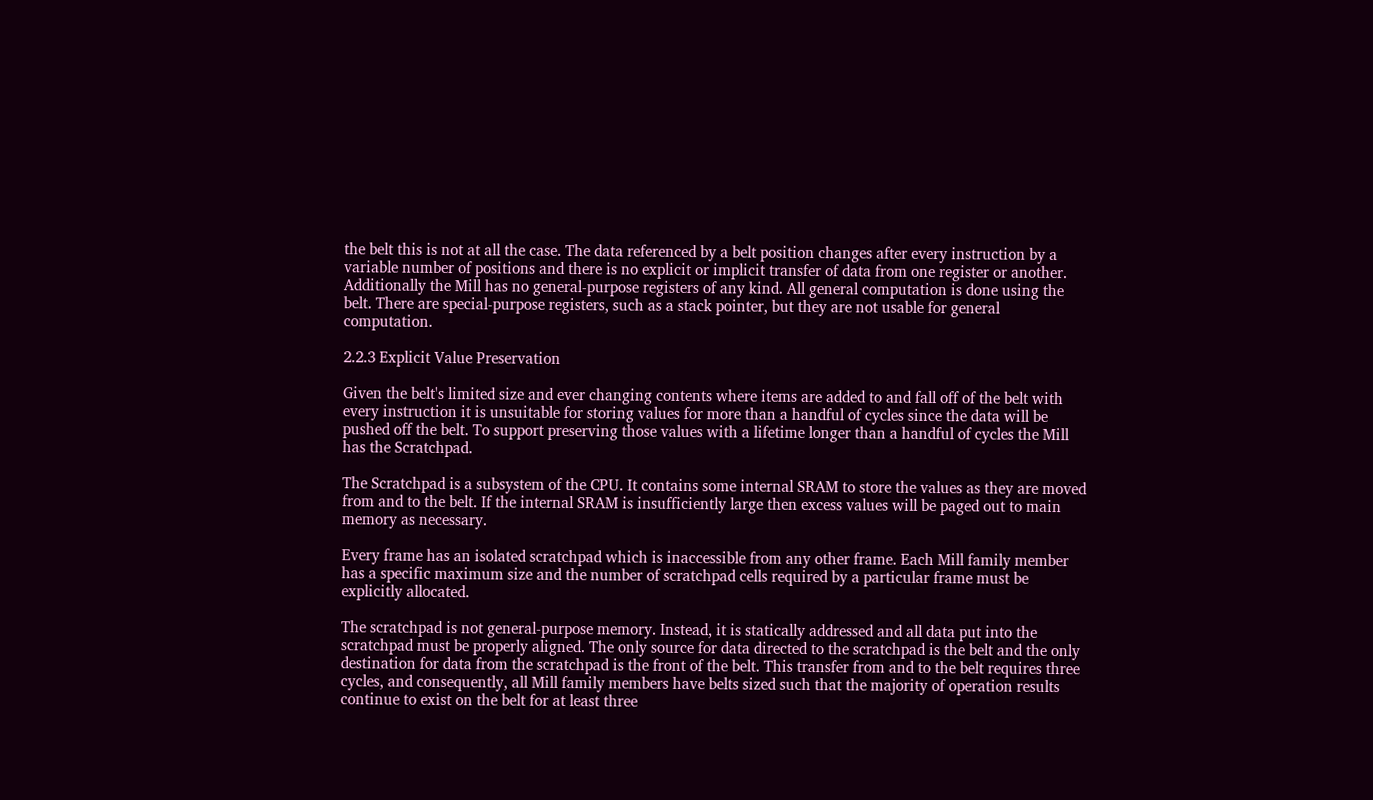the belt this is not at all the case. The data referenced by a belt position changes after every instruction by a variable number of positions and there is no explicit or implicit transfer of data from one register or another. Additionally the Mill has no general-purpose registers of any kind. All general computation is done using the belt. There are special-purpose registers, such as a stack pointer, but they are not usable for general computation.

2.2.3 Explicit Value Preservation

Given the belt's limited size and ever changing contents where items are added to and fall off of the belt with every instruction it is unsuitable for storing values for more than a handful of cycles since the data will be pushed off the belt. To support preserving those values with a lifetime longer than a handful of cycles the Mill has the Scratchpad.

The Scratchpad is a subsystem of the CPU. It contains some internal SRAM to store the values as they are moved from and to the belt. If the internal SRAM is insufficiently large then excess values will be paged out to main memory as necessary.

Every frame has an isolated scratchpad which is inaccessible from any other frame. Each Mill family member has a specific maximum size and the number of scratchpad cells required by a particular frame must be explicitly allocated.

The scratchpad is not general-purpose memory. Instead, it is statically addressed and all data put into the scratchpad must be properly aligned. The only source for data directed to the scratchpad is the belt and the only destination for data from the scratchpad is the front of the belt. This transfer from and to the belt requires three cycles, and consequently, all Mill family members have belts sized such that the majority of operation results continue to exist on the belt for at least three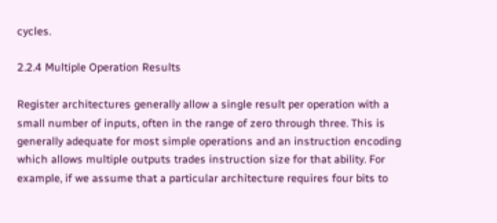cycles.

2.2.4 Multiple Operation Results

Register architectures generally allow a single result per operation with a small number of inputs, often in the range of zero through three. This is generally adequate for most simple operations and an instruction encoding which allows multiple outputs trades instruction size for that ability. For example, if we assume that a particular architecture requires four bits to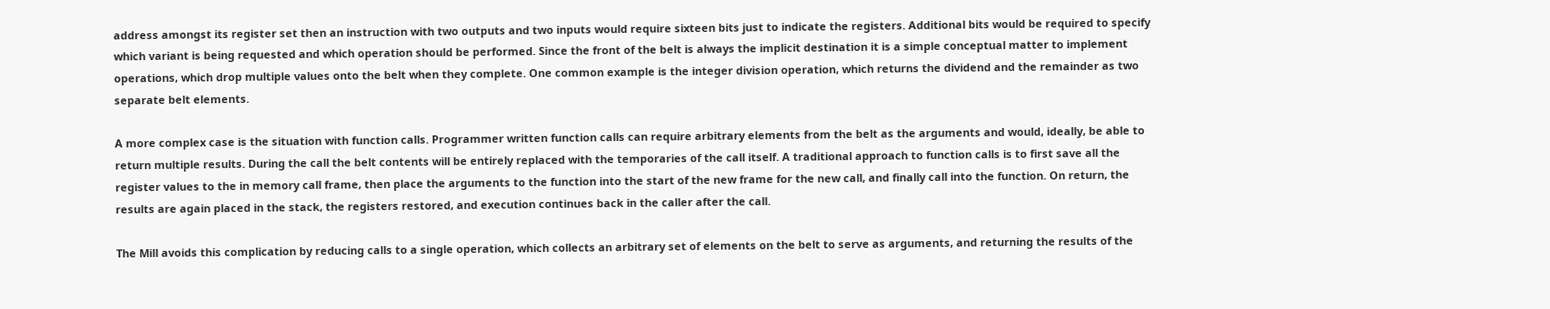address amongst its register set then an instruction with two outputs and two inputs would require sixteen bits just to indicate the registers. Additional bits would be required to specify which variant is being requested and which operation should be performed. Since the front of the belt is always the implicit destination it is a simple conceptual matter to implement operations, which drop multiple values onto the belt when they complete. One common example is the integer division operation, which returns the dividend and the remainder as two separate belt elements.

A more complex case is the situation with function calls. Programmer written function calls can require arbitrary elements from the belt as the arguments and would, ideally, be able to return multiple results. During the call the belt contents will be entirely replaced with the temporaries of the call itself. A traditional approach to function calls is to first save all the register values to the in memory call frame, then place the arguments to the function into the start of the new frame for the new call, and finally call into the function. On return, the results are again placed in the stack, the registers restored, and execution continues back in the caller after the call.

The Mill avoids this complication by reducing calls to a single operation, which collects an arbitrary set of elements on the belt to serve as arguments, and returning the results of the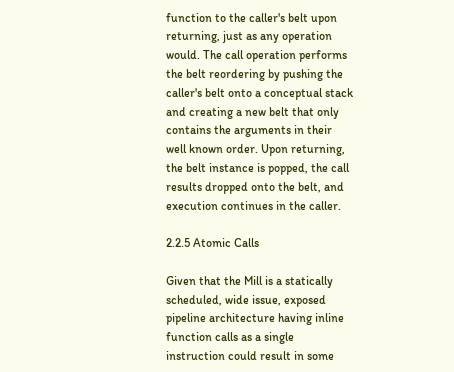function to the caller's belt upon returning, just as any operation would. The call operation performs the belt reordering by pushing the caller's belt onto a conceptual stack and creating a new belt that only contains the arguments in their well known order. Upon returning, the belt instance is popped, the call results dropped onto the belt, and execution continues in the caller.

2.2.5 Atomic Calls

Given that the Mill is a statically scheduled, wide issue, exposed pipeline architecture having inline function calls as a single instruction could result in some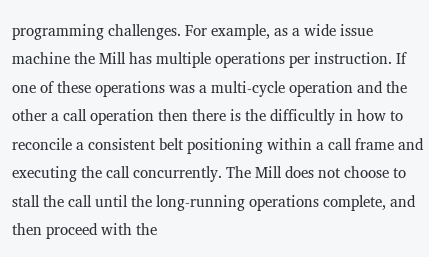programming challenges. For example, as a wide issue machine the Mill has multiple operations per instruction. If one of these operations was a multi-cycle operation and the other a call operation then there is the difficultly in how to reconcile a consistent belt positioning within a call frame and executing the call concurrently. The Mill does not choose to stall the call until the long-running operations complete, and then proceed with the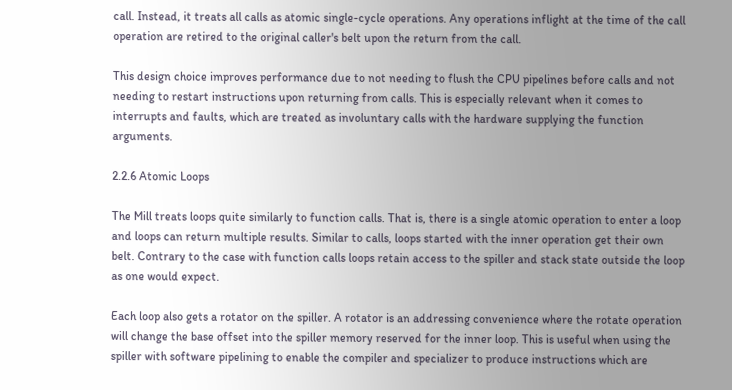call. Instead, it treats all calls as atomic single-cycle operations. Any operations inflight at the time of the call operation are retired to the original caller's belt upon the return from the call.

This design choice improves performance due to not needing to flush the CPU pipelines before calls and not needing to restart instructions upon returning from calls. This is especially relevant when it comes to interrupts and faults, which are treated as involuntary calls with the hardware supplying the function arguments.

2.2.6 Atomic Loops

The Mill treats loops quite similarly to function calls. That is, there is a single atomic operation to enter a loop and loops can return multiple results. Similar to calls, loops started with the inner operation get their own belt. Contrary to the case with function calls loops retain access to the spiller and stack state outside the loop as one would expect.

Each loop also gets a rotator on the spiller. A rotator is an addressing convenience where the rotate operation will change the base offset into the spiller memory reserved for the inner loop. This is useful when using the spiller with software pipelining to enable the compiler and specializer to produce instructions which are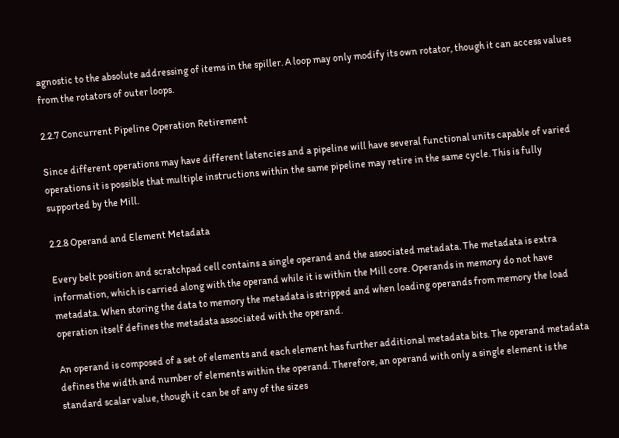agnostic to the absolute addressing of items in the spiller. A loop may only modify its own rotator, though it can access values from the rotators of outer loops.

2.2.7 Concurrent Pipeline Operation Retirement

Since different operations may have different latencies and a pipeline will have several functional units capable of varied operations it is possible that multiple instructions within the same pipeline may retire in the same cycle. This is fully supported by the Mill.

2.2.8 Operand and Element Metadata

Every belt position and scratchpad cell contains a single operand and the associated metadata. The metadata is extra information, which is carried along with the operand while it is within the Mill core. Operands in memory do not have metadata. When storing the data to memory the metadata is stripped and when loading operands from memory the load operation itself defines the metadata associated with the operand.

An operand is composed of a set of elements and each element has further additional metadata bits. The operand metadata defines the width and number of elements within the operand. Therefore, an operand with only a single element is the standard scalar value, though it can be of any of the sizes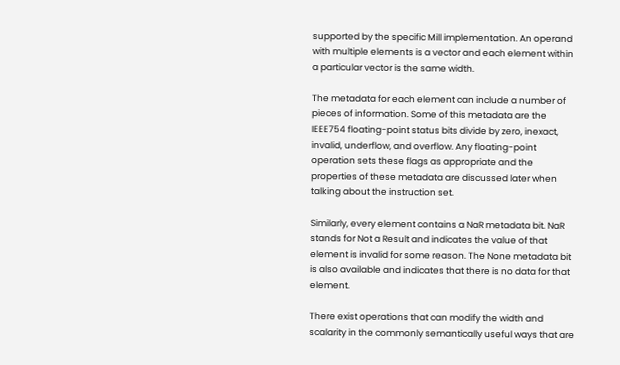supported by the specific Mill implementation. An operand with multiple elements is a vector and each element within a particular vector is the same width.

The metadata for each element can include a number of pieces of information. Some of this metadata are the IEEE754 floating-point status bits divide by zero, inexact, invalid, underflow, and overflow. Any floating-point operation sets these flags as appropriate and the properties of these metadata are discussed later when talking about the instruction set.

Similarly, every element contains a NaR metadata bit. NaR stands for Not a Result and indicates the value of that element is invalid for some reason. The None metadata bit is also available and indicates that there is no data for that element.

There exist operations that can modify the width and scalarity in the commonly semantically useful ways that are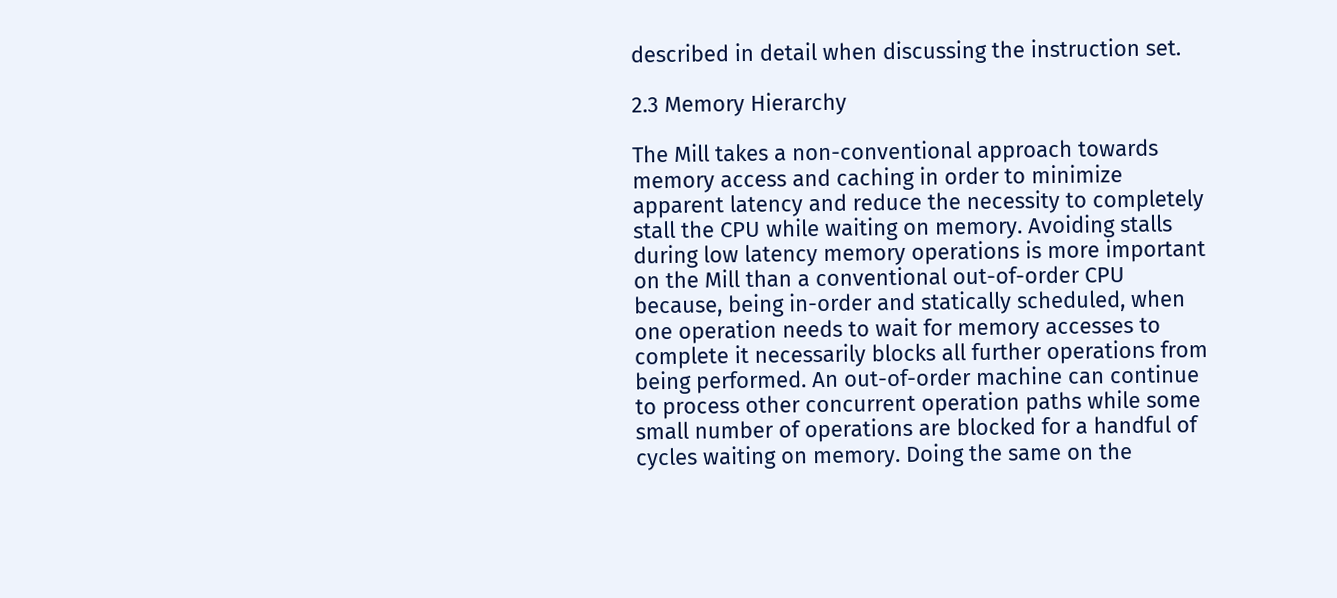described in detail when discussing the instruction set.

2.3 Memory Hierarchy

The Mill takes a non-conventional approach towards memory access and caching in order to minimize apparent latency and reduce the necessity to completely stall the CPU while waiting on memory. Avoiding stalls during low latency memory operations is more important on the Mill than a conventional out-of-order CPU because, being in-order and statically scheduled, when one operation needs to wait for memory accesses to complete it necessarily blocks all further operations from being performed. An out-of-order machine can continue to process other concurrent operation paths while some small number of operations are blocked for a handful of cycles waiting on memory. Doing the same on the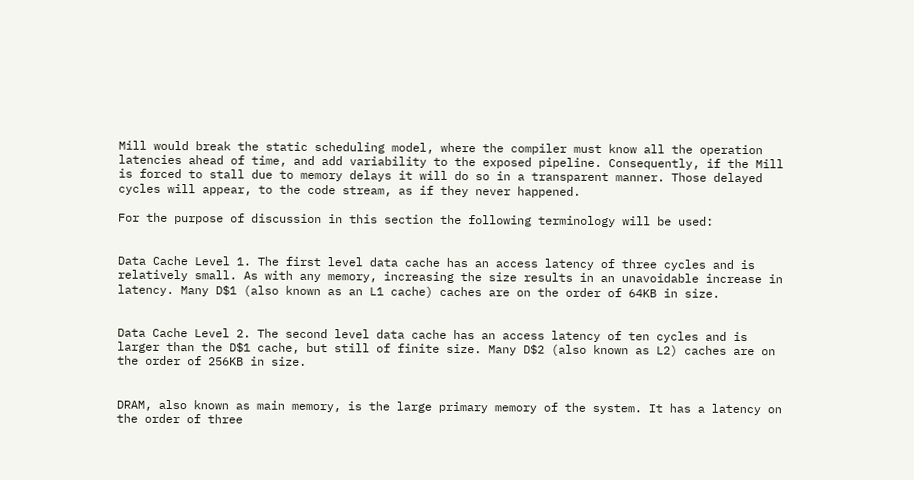Mill would break the static scheduling model, where the compiler must know all the operation latencies ahead of time, and add variability to the exposed pipeline. Consequently, if the Mill is forced to stall due to memory delays it will do so in a transparent manner. Those delayed cycles will appear, to the code stream, as if they never happened.

For the purpose of discussion in this section the following terminology will be used:


Data Cache Level 1. The first level data cache has an access latency of three cycles and is relatively small. As with any memory, increasing the size results in an unavoidable increase in latency. Many D$1 (also known as an L1 cache) caches are on the order of 64KB in size.


Data Cache Level 2. The second level data cache has an access latency of ten cycles and is larger than the D$1 cache, but still of finite size. Many D$2 (also known as L2) caches are on the order of 256KB in size.


DRAM, also known as main memory, is the large primary memory of the system. It has a latency on the order of three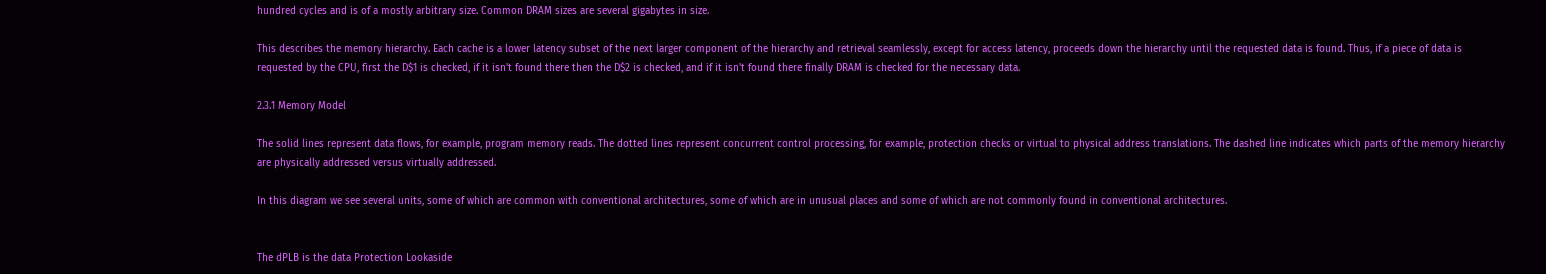hundred cycles and is of a mostly arbitrary size. Common DRAM sizes are several gigabytes in size.

This describes the memory hierarchy. Each cache is a lower latency subset of the next larger component of the hierarchy and retrieval seamlessly, except for access latency, proceeds down the hierarchy until the requested data is found. Thus, if a piece of data is requested by the CPU, first the D$1 is checked, if it isn't found there then the D$2 is checked, and if it isn't found there finally DRAM is checked for the necessary data.

2.3.1 Memory Model

The solid lines represent data flows, for example, program memory reads. The dotted lines represent concurrent control processing, for example, protection checks or virtual to physical address translations. The dashed line indicates which parts of the memory hierarchy are physically addressed versus virtually addressed.

In this diagram we see several units, some of which are common with conventional architectures, some of which are in unusual places and some of which are not commonly found in conventional architectures.


The dPLB is the data Protection Lookaside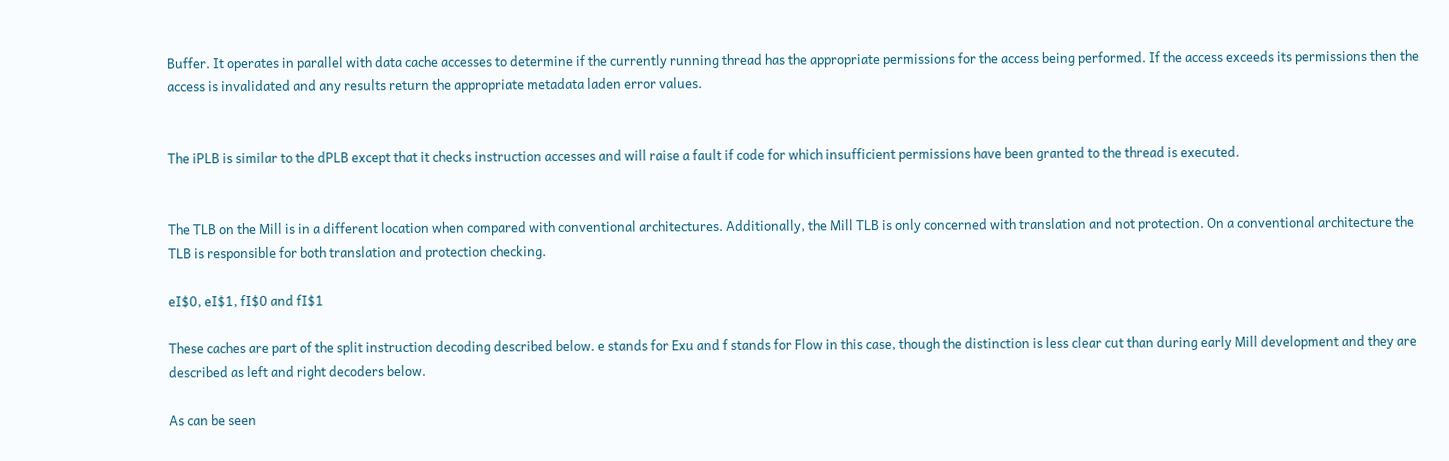Buffer. It operates in parallel with data cache accesses to determine if the currently running thread has the appropriate permissions for the access being performed. If the access exceeds its permissions then the access is invalidated and any results return the appropriate metadata laden error values.


The iPLB is similar to the dPLB except that it checks instruction accesses and will raise a fault if code for which insufficient permissions have been granted to the thread is executed.


The TLB on the Mill is in a different location when compared with conventional architectures. Additionally, the Mill TLB is only concerned with translation and not protection. On a conventional architecture the TLB is responsible for both translation and protection checking.

eI$0, eI$1, fI$0 and fI$1

These caches are part of the split instruction decoding described below. e stands for Exu and f stands for Flow in this case, though the distinction is less clear cut than during early Mill development and they are described as left and right decoders below.

As can be seen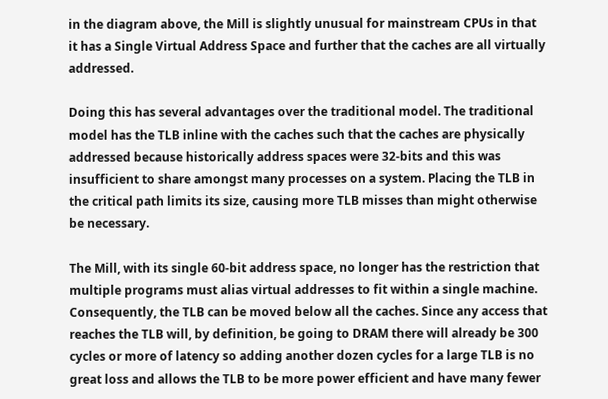in the diagram above, the Mill is slightly unusual for mainstream CPUs in that it has a Single Virtual Address Space and further that the caches are all virtually addressed.

Doing this has several advantages over the traditional model. The traditional model has the TLB inline with the caches such that the caches are physically addressed because historically address spaces were 32-bits and this was insufficient to share amongst many processes on a system. Placing the TLB in the critical path limits its size, causing more TLB misses than might otherwise be necessary.

The Mill, with its single 60-bit address space, no longer has the restriction that multiple programs must alias virtual addresses to fit within a single machine. Consequently, the TLB can be moved below all the caches. Since any access that reaches the TLB will, by definition, be going to DRAM there will already be 300 cycles or more of latency so adding another dozen cycles for a large TLB is no great loss and allows the TLB to be more power efficient and have many fewer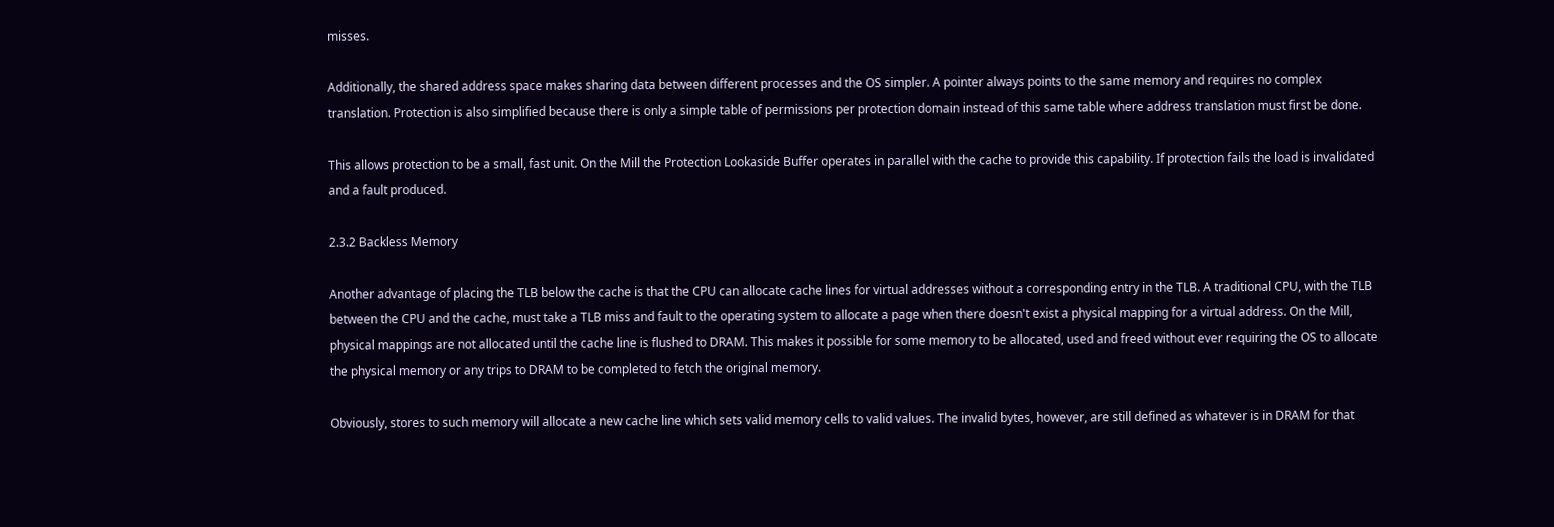misses.

Additionally, the shared address space makes sharing data between different processes and the OS simpler. A pointer always points to the same memory and requires no complex translation. Protection is also simplified because there is only a simple table of permissions per protection domain instead of this same table where address translation must first be done.

This allows protection to be a small, fast unit. On the Mill the Protection Lookaside Buffer operates in parallel with the cache to provide this capability. If protection fails the load is invalidated and a fault produced.

2.3.2 Backless Memory

Another advantage of placing the TLB below the cache is that the CPU can allocate cache lines for virtual addresses without a corresponding entry in the TLB. A traditional CPU, with the TLB between the CPU and the cache, must take a TLB miss and fault to the operating system to allocate a page when there doesn't exist a physical mapping for a virtual address. On the Mill, physical mappings are not allocated until the cache line is flushed to DRAM. This makes it possible for some memory to be allocated, used and freed without ever requiring the OS to allocate the physical memory or any trips to DRAM to be completed to fetch the original memory.

Obviously, stores to such memory will allocate a new cache line which sets valid memory cells to valid values. The invalid bytes, however, are still defined as whatever is in DRAM for that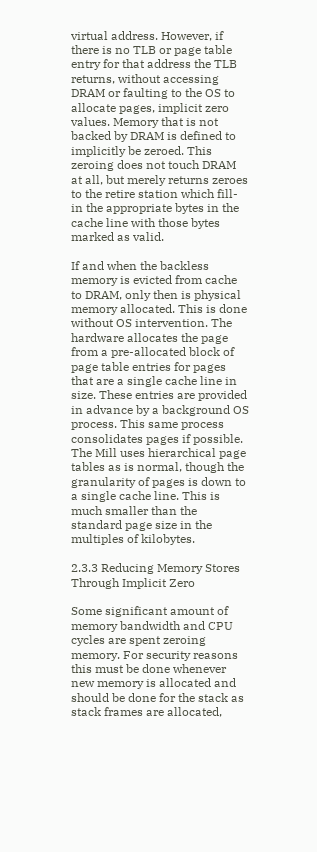virtual address. However, if there is no TLB or page table entry for that address the TLB returns, without accessing DRAM or faulting to the OS to allocate pages, implicit zero values. Memory that is not backed by DRAM is defined to implicitly be zeroed. This zeroing does not touch DRAM at all, but merely returns zeroes to the retire station which fill-in the appropriate bytes in the cache line with those bytes marked as valid.

If and when the backless memory is evicted from cache to DRAM, only then is physical memory allocated. This is done without OS intervention. The hardware allocates the page from a pre-allocated block of page table entries for pages that are a single cache line in size. These entries are provided in advance by a background OS process. This same process consolidates pages if possible. The Mill uses hierarchical page tables as is normal, though the granularity of pages is down to a single cache line. This is much smaller than the standard page size in the multiples of kilobytes.

2.3.3 Reducing Memory Stores Through Implicit Zero

Some significant amount of memory bandwidth and CPU cycles are spent zeroing memory. For security reasons this must be done whenever new memory is allocated and should be done for the stack as stack frames are allocated,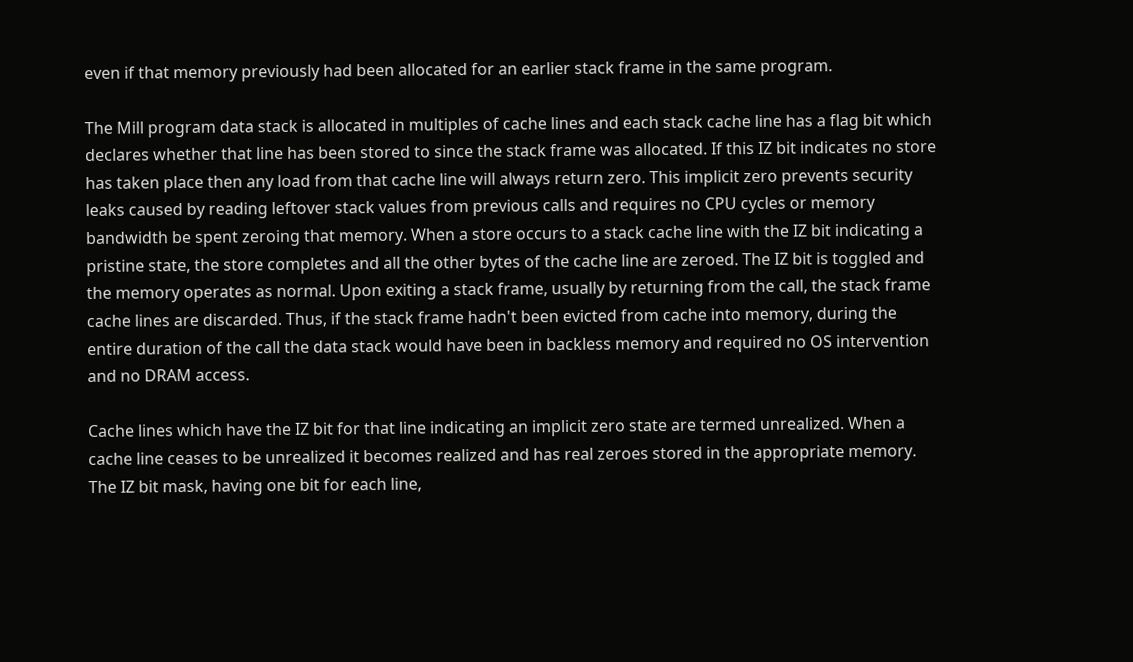even if that memory previously had been allocated for an earlier stack frame in the same program.

The Mill program data stack is allocated in multiples of cache lines and each stack cache line has a flag bit which declares whether that line has been stored to since the stack frame was allocated. If this IZ bit indicates no store has taken place then any load from that cache line will always return zero. This implicit zero prevents security leaks caused by reading leftover stack values from previous calls and requires no CPU cycles or memory bandwidth be spent zeroing that memory. When a store occurs to a stack cache line with the IZ bit indicating a pristine state, the store completes and all the other bytes of the cache line are zeroed. The IZ bit is toggled and the memory operates as normal. Upon exiting a stack frame, usually by returning from the call, the stack frame cache lines are discarded. Thus, if the stack frame hadn't been evicted from cache into memory, during the entire duration of the call the data stack would have been in backless memory and required no OS intervention and no DRAM access.

Cache lines which have the IZ bit for that line indicating an implicit zero state are termed unrealized. When a cache line ceases to be unrealized it becomes realized and has real zeroes stored in the appropriate memory. The IZ bit mask, having one bit for each line,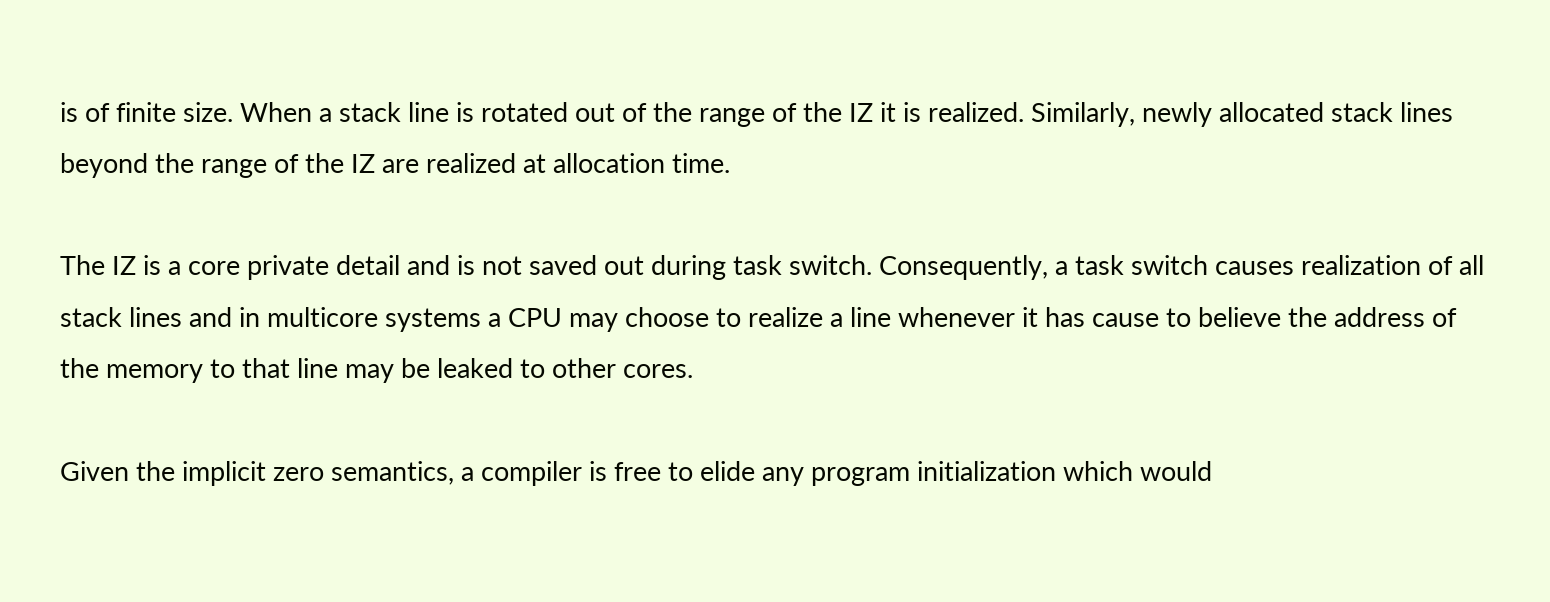is of finite size. When a stack line is rotated out of the range of the IZ it is realized. Similarly, newly allocated stack lines beyond the range of the IZ are realized at allocation time.

The IZ is a core private detail and is not saved out during task switch. Consequently, a task switch causes realization of all stack lines and in multicore systems a CPU may choose to realize a line whenever it has cause to believe the address of the memory to that line may be leaked to other cores.

Given the implicit zero semantics, a compiler is free to elide any program initialization which would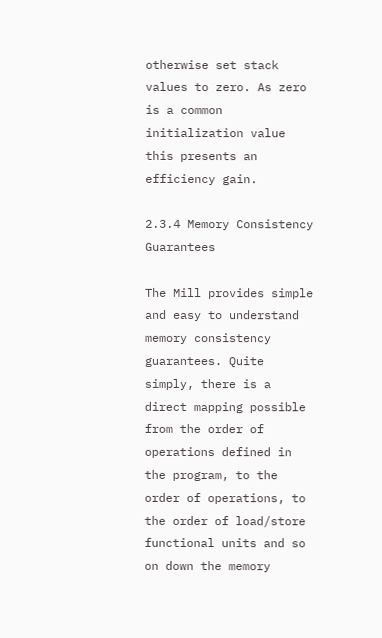otherwise set stack values to zero. As zero is a common initialization value this presents an efficiency gain.

2.3.4 Memory Consistency Guarantees

The Mill provides simple and easy to understand memory consistency guarantees. Quite simply, there is a direct mapping possible from the order of operations defined in the program, to the order of operations, to the order of load/store functional units and so on down the memory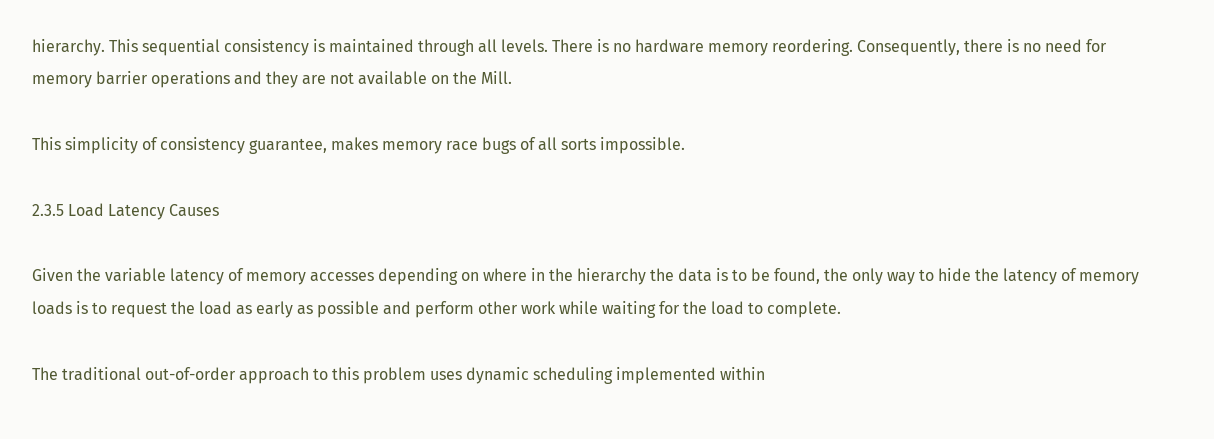hierarchy. This sequential consistency is maintained through all levels. There is no hardware memory reordering. Consequently, there is no need for memory barrier operations and they are not available on the Mill.

This simplicity of consistency guarantee, makes memory race bugs of all sorts impossible.

2.3.5 Load Latency Causes

Given the variable latency of memory accesses depending on where in the hierarchy the data is to be found, the only way to hide the latency of memory loads is to request the load as early as possible and perform other work while waiting for the load to complete.

The traditional out-of-order approach to this problem uses dynamic scheduling implemented within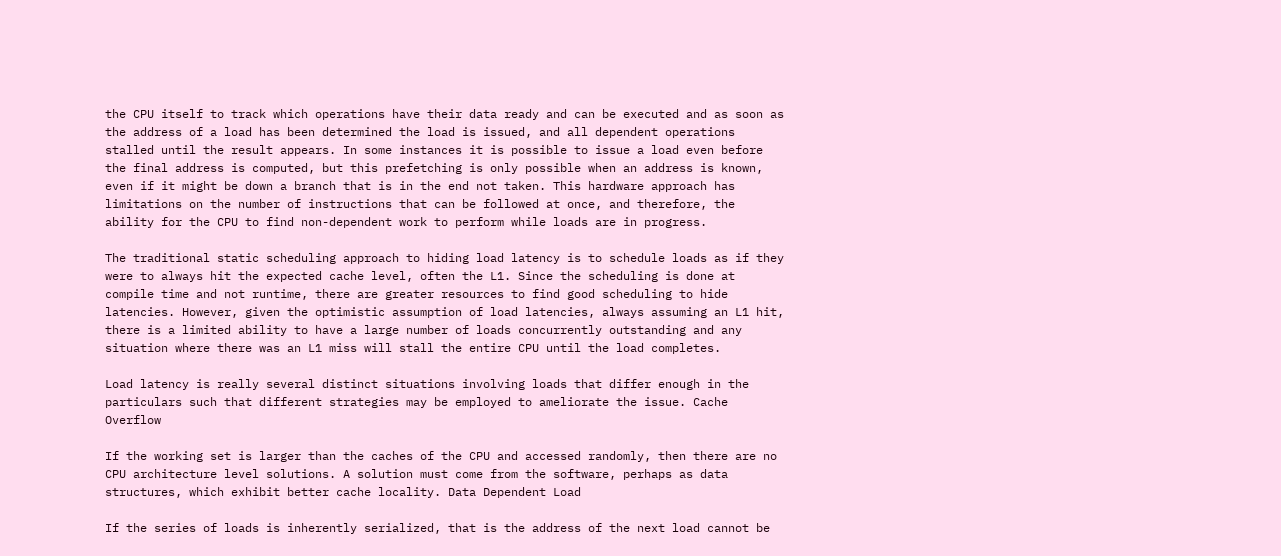the CPU itself to track which operations have their data ready and can be executed and as soon as the address of a load has been determined the load is issued, and all dependent operations stalled until the result appears. In some instances it is possible to issue a load even before the final address is computed, but this prefetching is only possible when an address is known, even if it might be down a branch that is in the end not taken. This hardware approach has limitations on the number of instructions that can be followed at once, and therefore, the ability for the CPU to find non-dependent work to perform while loads are in progress.

The traditional static scheduling approach to hiding load latency is to schedule loads as if they were to always hit the expected cache level, often the L1. Since the scheduling is done at compile time and not runtime, there are greater resources to find good scheduling to hide latencies. However, given the optimistic assumption of load latencies, always assuming an L1 hit, there is a limited ability to have a large number of loads concurrently outstanding and any situation where there was an L1 miss will stall the entire CPU until the load completes.

Load latency is really several distinct situations involving loads that differ enough in the particulars such that different strategies may be employed to ameliorate the issue. Cache Overflow

If the working set is larger than the caches of the CPU and accessed randomly, then there are no CPU architecture level solutions. A solution must come from the software, perhaps as data structures, which exhibit better cache locality. Data Dependent Load

If the series of loads is inherently serialized, that is the address of the next load cannot be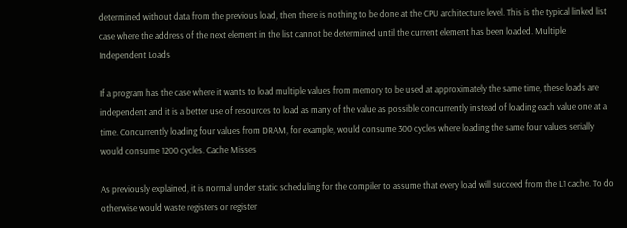determined without data from the previous load, then there is nothing to be done at the CPU architecture level. This is the typical linked list case where the address of the next element in the list cannot be determined until the current element has been loaded. Multiple Independent Loads

If a program has the case where it wants to load multiple values from memory to be used at approximately the same time, these loads are independent and it is a better use of resources to load as many of the value as possible concurrently instead of loading each value one at a time. Concurrently loading four values from DRAM, for example, would consume 300 cycles where loading the same four values serially would consume 1200 cycles. Cache Misses

As previously explained, it is normal under static scheduling for the compiler to assume that every load will succeed from the L1 cache. To do otherwise would waste registers or register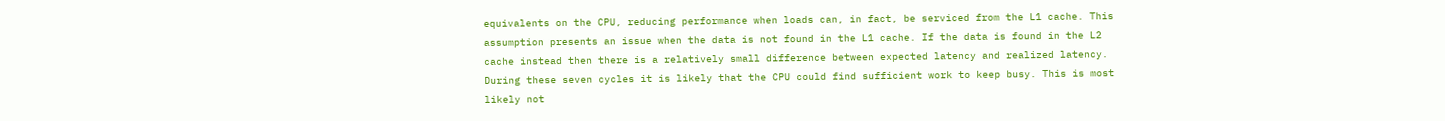equivalents on the CPU, reducing performance when loads can, in fact, be serviced from the L1 cache. This assumption presents an issue when the data is not found in the L1 cache. If the data is found in the L2 cache instead then there is a relatively small difference between expected latency and realized latency. During these seven cycles it is likely that the CPU could find sufficient work to keep busy. This is most likely not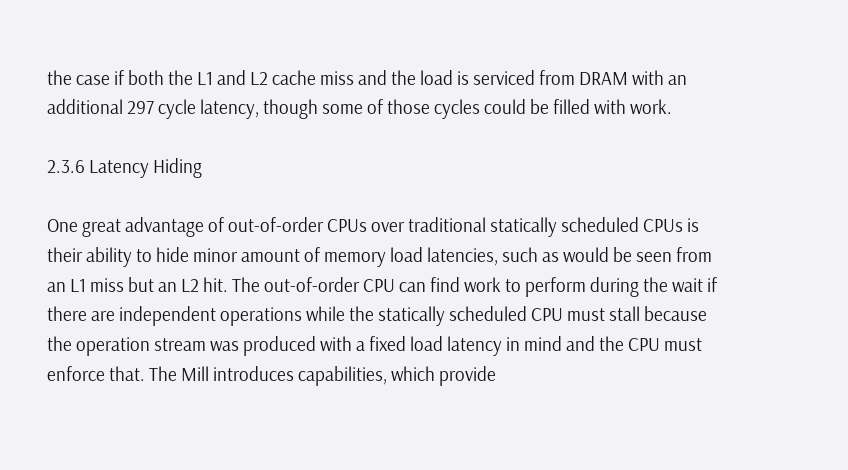the case if both the L1 and L2 cache miss and the load is serviced from DRAM with an additional 297 cycle latency, though some of those cycles could be filled with work.

2.3.6 Latency Hiding

One great advantage of out-of-order CPUs over traditional statically scheduled CPUs is their ability to hide minor amount of memory load latencies, such as would be seen from an L1 miss but an L2 hit. The out-of-order CPU can find work to perform during the wait if there are independent operations while the statically scheduled CPU must stall because the operation stream was produced with a fixed load latency in mind and the CPU must enforce that. The Mill introduces capabilities, which provide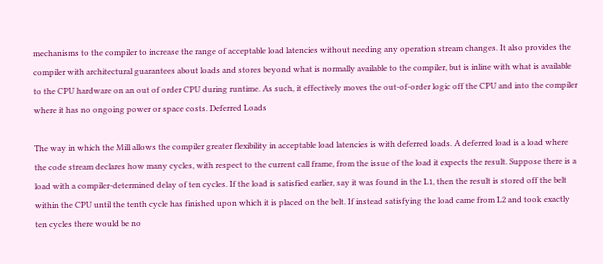mechanisms to the compiler to increase the range of acceptable load latencies without needing any operation stream changes. It also provides the compiler with architectural guarantees about loads and stores beyond what is normally available to the compiler, but is inline with what is available to the CPU hardware on an out of order CPU during runtime. As such, it effectively moves the out-of-order logic off the CPU and into the compiler where it has no ongoing power or space costs. Deferred Loads

The way in which the Mill allows the compiler greater flexibility in acceptable load latencies is with deferred loads. A deferred load is a load where the code stream declares how many cycles, with respect to the current call frame, from the issue of the load it expects the result. Suppose there is a load with a compiler-determined delay of ten cycles. If the load is satisfied earlier, say it was found in the L1, then the result is stored off the belt within the CPU until the tenth cycle has finished upon which it is placed on the belt. If instead satisfying the load came from L2 and took exactly ten cycles there would be no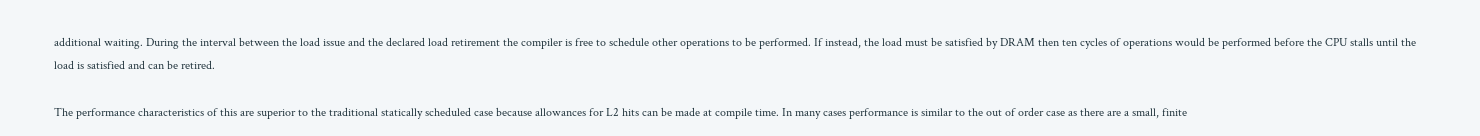additional waiting. During the interval between the load issue and the declared load retirement the compiler is free to schedule other operations to be performed. If instead, the load must be satisfied by DRAM then ten cycles of operations would be performed before the CPU stalls until the load is satisfied and can be retired.

The performance characteristics of this are superior to the traditional statically scheduled case because allowances for L2 hits can be made at compile time. In many cases performance is similar to the out of order case as there are a small, finite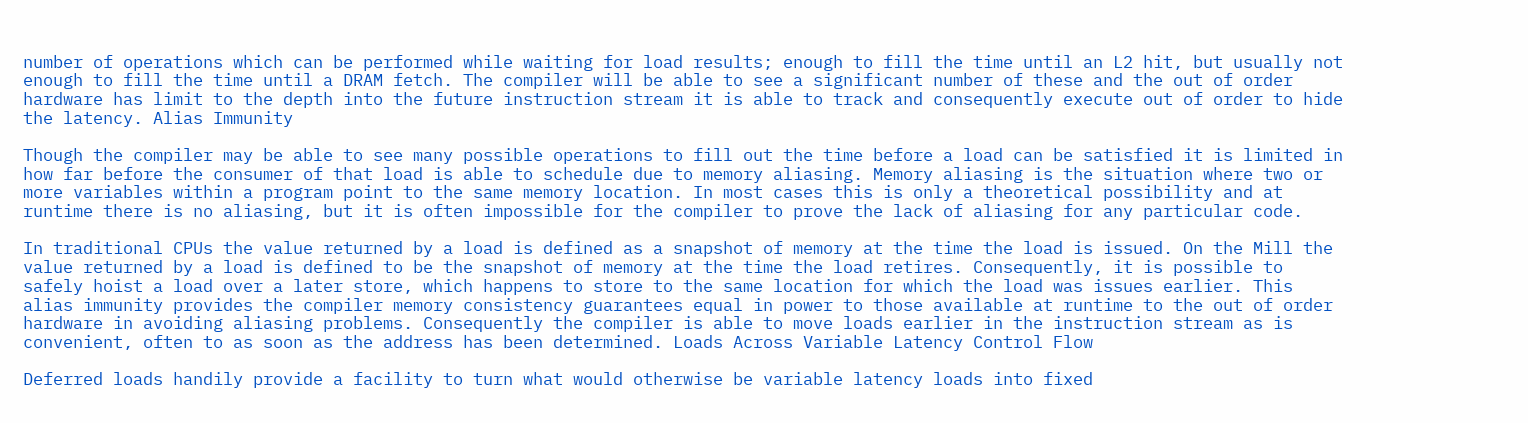number of operations which can be performed while waiting for load results; enough to fill the time until an L2 hit, but usually not enough to fill the time until a DRAM fetch. The compiler will be able to see a significant number of these and the out of order hardware has limit to the depth into the future instruction stream it is able to track and consequently execute out of order to hide the latency. Alias Immunity

Though the compiler may be able to see many possible operations to fill out the time before a load can be satisfied it is limited in how far before the consumer of that load is able to schedule due to memory aliasing. Memory aliasing is the situation where two or more variables within a program point to the same memory location. In most cases this is only a theoretical possibility and at runtime there is no aliasing, but it is often impossible for the compiler to prove the lack of aliasing for any particular code.

In traditional CPUs the value returned by a load is defined as a snapshot of memory at the time the load is issued. On the Mill the value returned by a load is defined to be the snapshot of memory at the time the load retires. Consequently, it is possible to safely hoist a load over a later store, which happens to store to the same location for which the load was issues earlier. This alias immunity provides the compiler memory consistency guarantees equal in power to those available at runtime to the out of order hardware in avoiding aliasing problems. Consequently the compiler is able to move loads earlier in the instruction stream as is convenient, often to as soon as the address has been determined. Loads Across Variable Latency Control Flow

Deferred loads handily provide a facility to turn what would otherwise be variable latency loads into fixed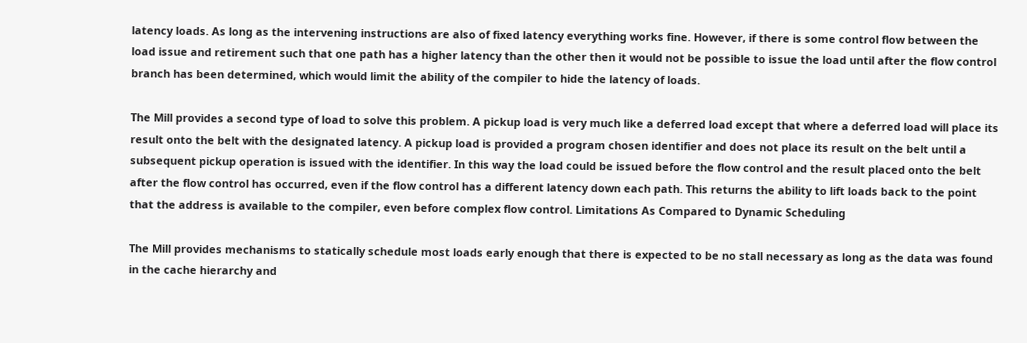latency loads. As long as the intervening instructions are also of fixed latency everything works fine. However, if there is some control flow between the load issue and retirement such that one path has a higher latency than the other then it would not be possible to issue the load until after the flow control branch has been determined, which would limit the ability of the compiler to hide the latency of loads.

The Mill provides a second type of load to solve this problem. A pickup load is very much like a deferred load except that where a deferred load will place its result onto the belt with the designated latency. A pickup load is provided a program chosen identifier and does not place its result on the belt until a subsequent pickup operation is issued with the identifier. In this way the load could be issued before the flow control and the result placed onto the belt after the flow control has occurred, even if the flow control has a different latency down each path. This returns the ability to lift loads back to the point that the address is available to the compiler, even before complex flow control. Limitations As Compared to Dynamic Scheduling

The Mill provides mechanisms to statically schedule most loads early enough that there is expected to be no stall necessary as long as the data was found in the cache hierarchy and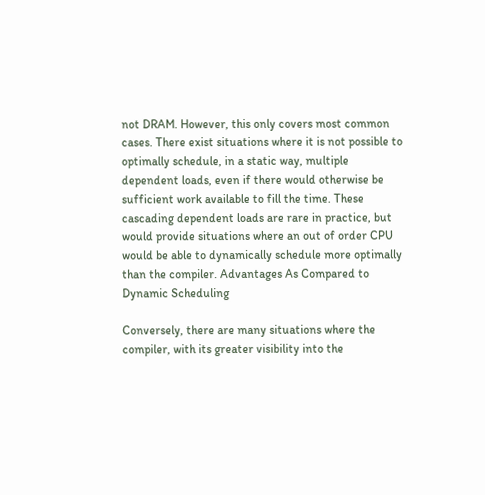not DRAM. However, this only covers most common cases. There exist situations where it is not possible to optimally schedule, in a static way, multiple dependent loads, even if there would otherwise be sufficient work available to fill the time. These cascading dependent loads are rare in practice, but would provide situations where an out of order CPU would be able to dynamically schedule more optimally than the compiler. Advantages As Compared to Dynamic Scheduling

Conversely, there are many situations where the compiler, with its greater visibility into the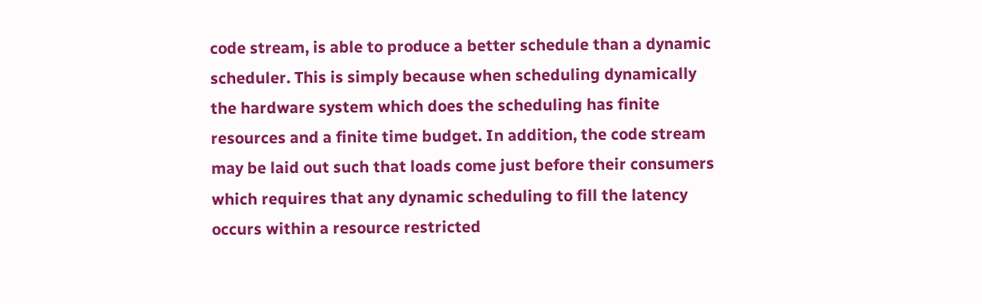code stream, is able to produce a better schedule than a dynamic scheduler. This is simply because when scheduling dynamically the hardware system which does the scheduling has finite resources and a finite time budget. In addition, the code stream may be laid out such that loads come just before their consumers which requires that any dynamic scheduling to fill the latency occurs within a resource restricted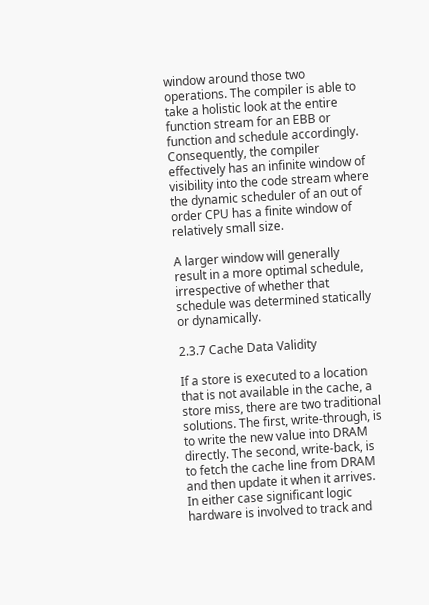window around those two operations. The compiler is able to take a holistic look at the entire function stream for an EBB or function and schedule accordingly. Consequently, the compiler effectively has an infinite window of visibility into the code stream where the dynamic scheduler of an out of order CPU has a finite window of relatively small size.

A larger window will generally result in a more optimal schedule, irrespective of whether that schedule was determined statically or dynamically.

2.3.7 Cache Data Validity

If a store is executed to a location that is not available in the cache, a store miss, there are two traditional solutions. The first, write-through, is to write the new value into DRAM directly. The second, write-back, is to fetch the cache line from DRAM and then update it when it arrives. In either case significant logic hardware is involved to track and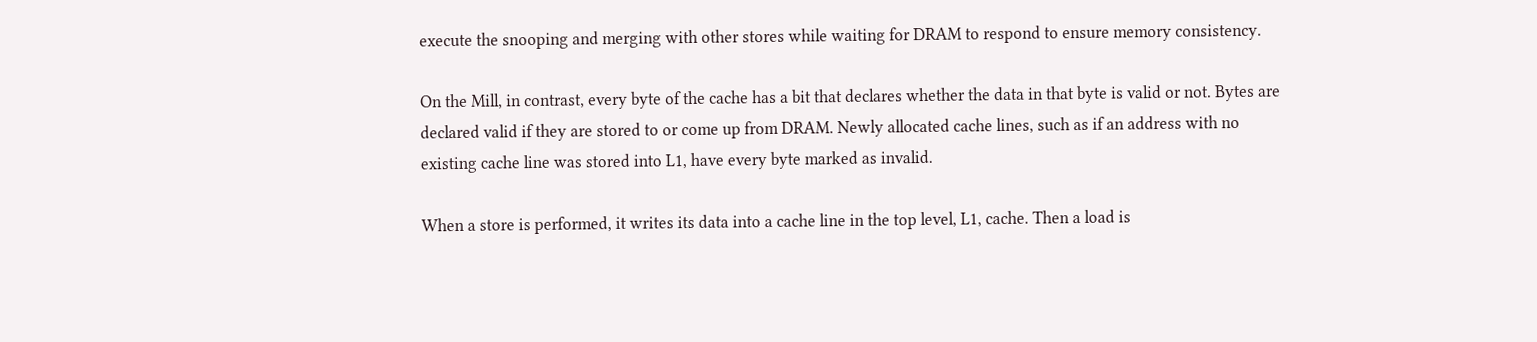execute the snooping and merging with other stores while waiting for DRAM to respond to ensure memory consistency.

On the Mill, in contrast, every byte of the cache has a bit that declares whether the data in that byte is valid or not. Bytes are declared valid if they are stored to or come up from DRAM. Newly allocated cache lines, such as if an address with no existing cache line was stored into L1, have every byte marked as invalid.

When a store is performed, it writes its data into a cache line in the top level, L1, cache. Then a load is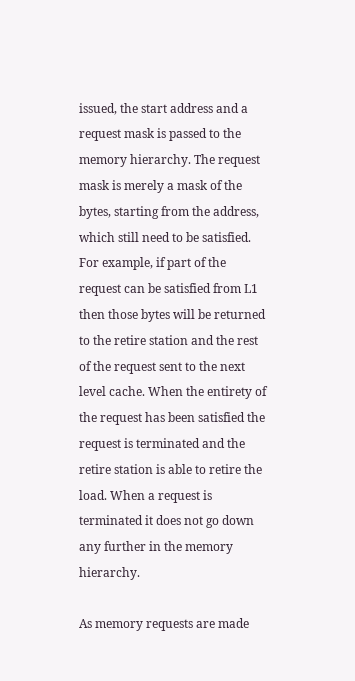issued, the start address and a request mask is passed to the memory hierarchy. The request mask is merely a mask of the bytes, starting from the address, which still need to be satisfied. For example, if part of the request can be satisfied from L1 then those bytes will be returned to the retire station and the rest of the request sent to the next level cache. When the entirety of the request has been satisfied the request is terminated and the retire station is able to retire the load. When a request is terminated it does not go down any further in the memory hierarchy.

As memory requests are made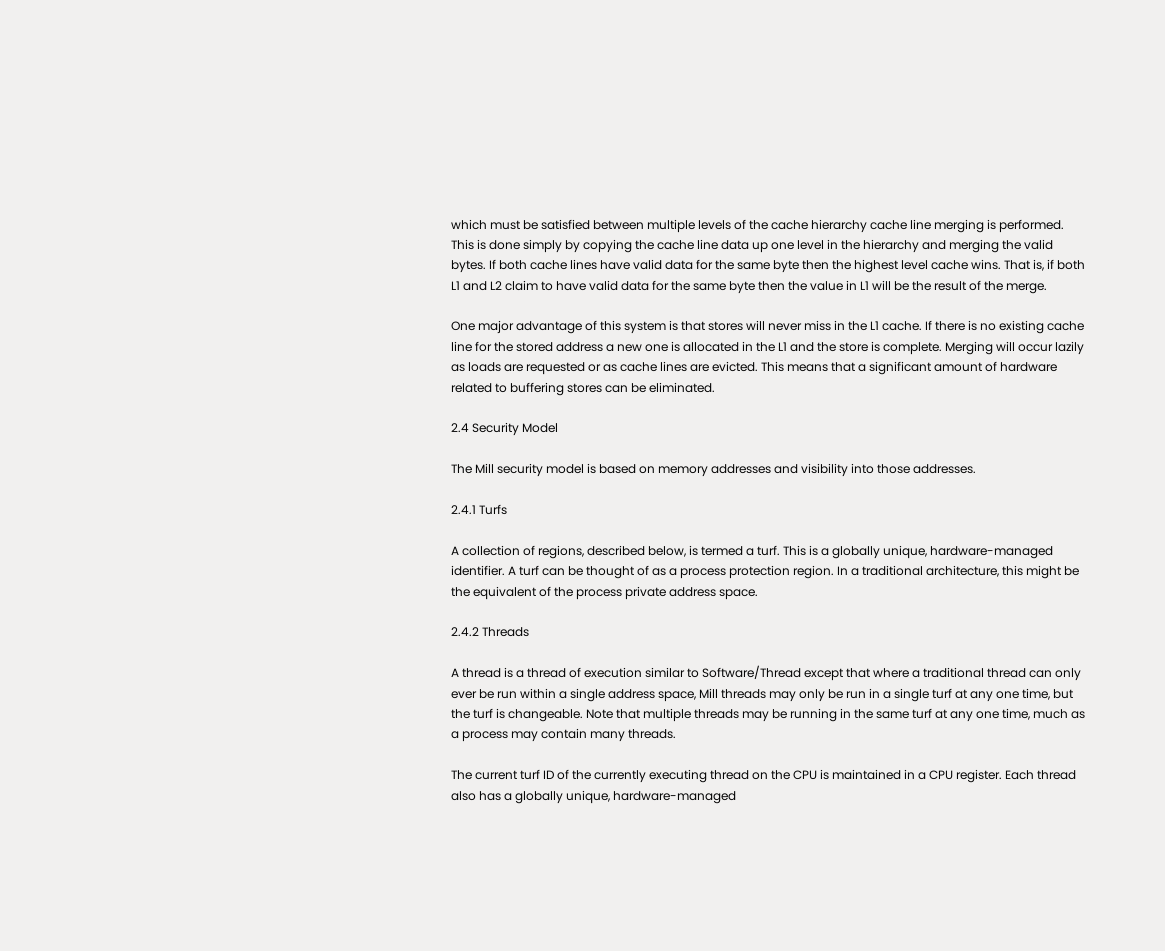which must be satisfied between multiple levels of the cache hierarchy cache line merging is performed. This is done simply by copying the cache line data up one level in the hierarchy and merging the valid bytes. If both cache lines have valid data for the same byte then the highest level cache wins. That is, if both L1 and L2 claim to have valid data for the same byte then the value in L1 will be the result of the merge.

One major advantage of this system is that stores will never miss in the L1 cache. If there is no existing cache line for the stored address a new one is allocated in the L1 and the store is complete. Merging will occur lazily as loads are requested or as cache lines are evicted. This means that a significant amount of hardware related to buffering stores can be eliminated.

2.4 Security Model

The Mill security model is based on memory addresses and visibility into those addresses.

2.4.1 Turfs

A collection of regions, described below, is termed a turf. This is a globally unique, hardware-managed identifier. A turf can be thought of as a process protection region. In a traditional architecture, this might be the equivalent of the process private address space.

2.4.2 Threads

A thread is a thread of execution similar to Software/Thread except that where a traditional thread can only ever be run within a single address space, Mill threads may only be run in a single turf at any one time, but the turf is changeable. Note that multiple threads may be running in the same turf at any one time, much as a process may contain many threads.

The current turf ID of the currently executing thread on the CPU is maintained in a CPU register. Each thread also has a globally unique, hardware-managed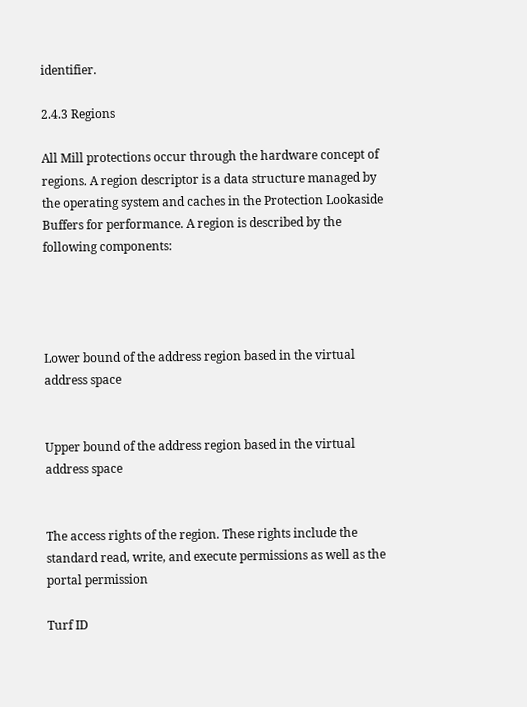identifier.

2.4.3 Regions

All Mill protections occur through the hardware concept of regions. A region descriptor is a data structure managed by the operating system and caches in the Protection Lookaside Buffers for performance. A region is described by the following components:




Lower bound of the address region based in the virtual address space


Upper bound of the address region based in the virtual address space


The access rights of the region. These rights include the standard read, write, and execute permissions as well as the portal permission

Turf ID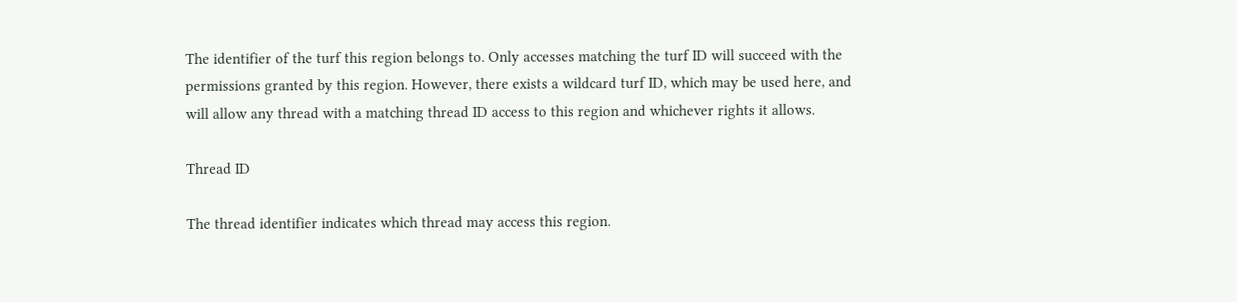The identifier of the turf this region belongs to. Only accesses matching the turf ID will succeed with the permissions granted by this region. However, there exists a wildcard turf ID, which may be used here, and will allow any thread with a matching thread ID access to this region and whichever rights it allows.

Thread ID

The thread identifier indicates which thread may access this region.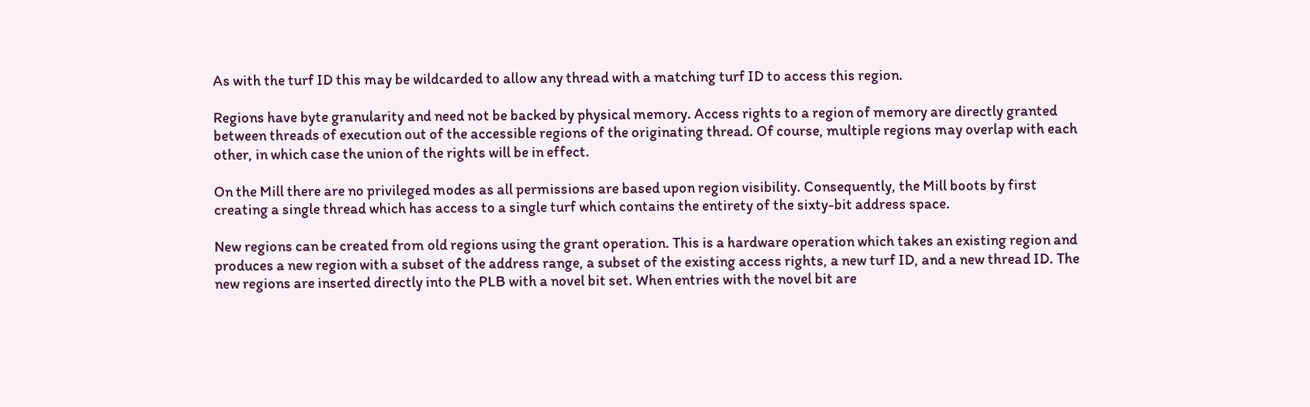As with the turf ID this may be wildcarded to allow any thread with a matching turf ID to access this region.

Regions have byte granularity and need not be backed by physical memory. Access rights to a region of memory are directly granted between threads of execution out of the accessible regions of the originating thread. Of course, multiple regions may overlap with each other, in which case the union of the rights will be in effect.

On the Mill there are no privileged modes as all permissions are based upon region visibility. Consequently, the Mill boots by first creating a single thread which has access to a single turf which contains the entirety of the sixty-bit address space.

New regions can be created from old regions using the grant operation. This is a hardware operation which takes an existing region and produces a new region with a subset of the address range, a subset of the existing access rights, a new turf ID, and a new thread ID. The new regions are inserted directly into the PLB with a novel bit set. When entries with the novel bit are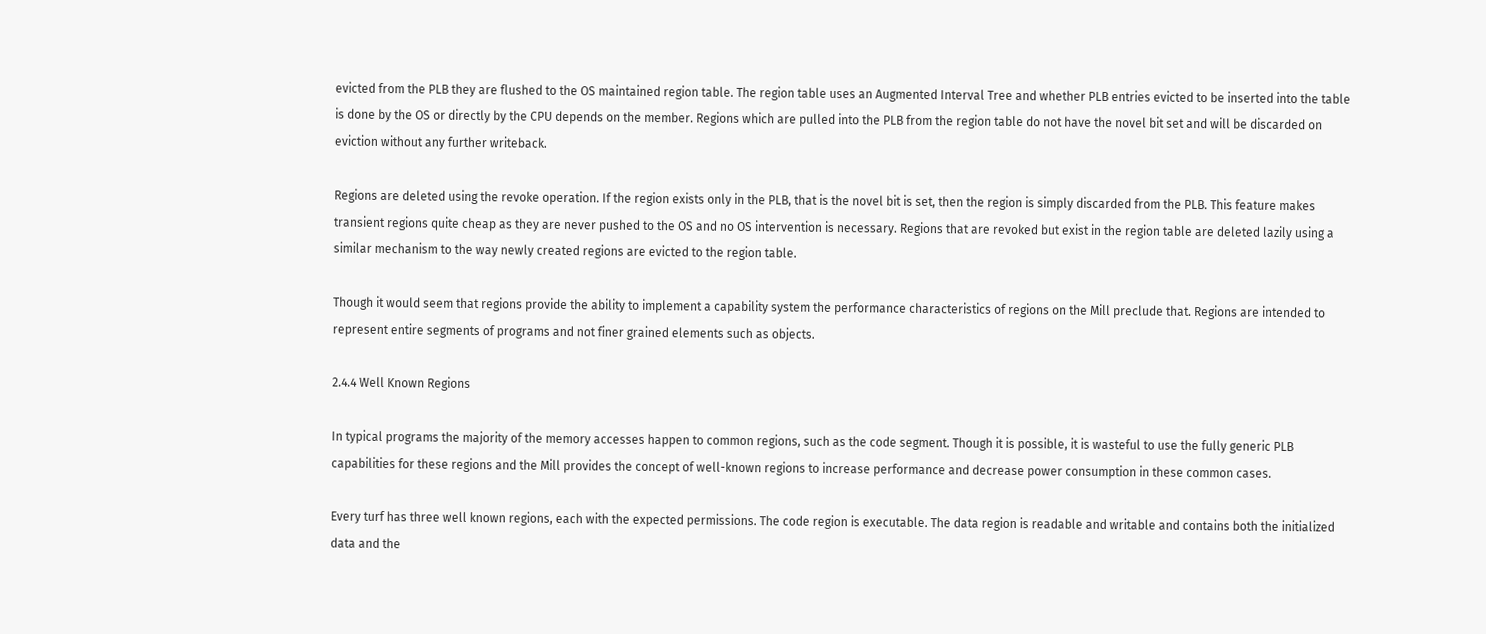evicted from the PLB they are flushed to the OS maintained region table. The region table uses an Augmented Interval Tree and whether PLB entries evicted to be inserted into the table is done by the OS or directly by the CPU depends on the member. Regions which are pulled into the PLB from the region table do not have the novel bit set and will be discarded on eviction without any further writeback.

Regions are deleted using the revoke operation. If the region exists only in the PLB, that is the novel bit is set, then the region is simply discarded from the PLB. This feature makes transient regions quite cheap as they are never pushed to the OS and no OS intervention is necessary. Regions that are revoked but exist in the region table are deleted lazily using a similar mechanism to the way newly created regions are evicted to the region table.

Though it would seem that regions provide the ability to implement a capability system the performance characteristics of regions on the Mill preclude that. Regions are intended to represent entire segments of programs and not finer grained elements such as objects.

2.4.4 Well Known Regions

In typical programs the majority of the memory accesses happen to common regions, such as the code segment. Though it is possible, it is wasteful to use the fully generic PLB capabilities for these regions and the Mill provides the concept of well-known regions to increase performance and decrease power consumption in these common cases.

Every turf has three well known regions, each with the expected permissions. The code region is executable. The data region is readable and writable and contains both the initialized data and the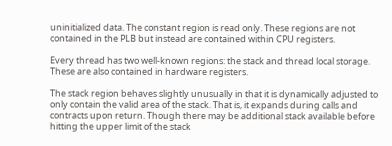uninitialized data. The constant region is read only. These regions are not contained in the PLB but instead are contained within CPU registers.

Every thread has two well-known regions: the stack and thread local storage. These are also contained in hardware registers.

The stack region behaves slightly unusually in that it is dynamically adjusted to only contain the valid area of the stack. That is, it expands during calls and contracts upon return. Though there may be additional stack available before hitting the upper limit of the stack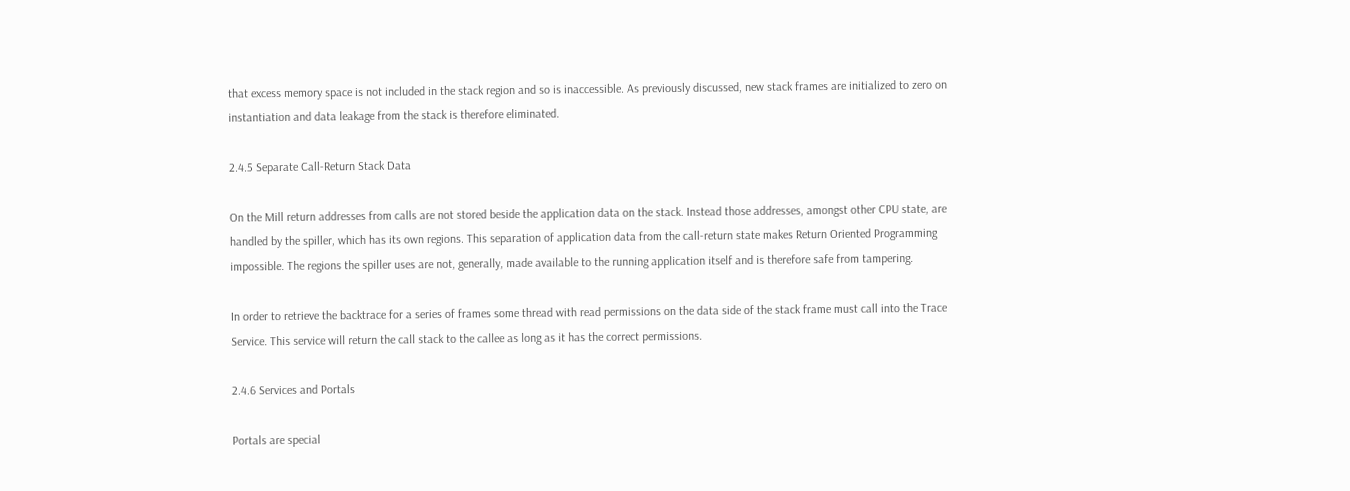that excess memory space is not included in the stack region and so is inaccessible. As previously discussed, new stack frames are initialized to zero on instantiation and data leakage from the stack is therefore eliminated.

2.4.5 Separate Call-Return Stack Data

On the Mill return addresses from calls are not stored beside the application data on the stack. Instead those addresses, amongst other CPU state, are handled by the spiller, which has its own regions. This separation of application data from the call-return state makes Return Oriented Programming impossible. The regions the spiller uses are not, generally, made available to the running application itself and is therefore safe from tampering.

In order to retrieve the backtrace for a series of frames some thread with read permissions on the data side of the stack frame must call into the Trace Service. This service will return the call stack to the callee as long as it has the correct permissions.

2.4.6 Services and Portals

Portals are special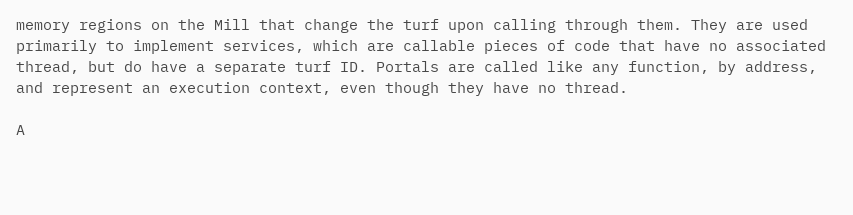memory regions on the Mill that change the turf upon calling through them. They are used primarily to implement services, which are callable pieces of code that have no associated thread, but do have a separate turf ID. Portals are called like any function, by address, and represent an execution context, even though they have no thread.

A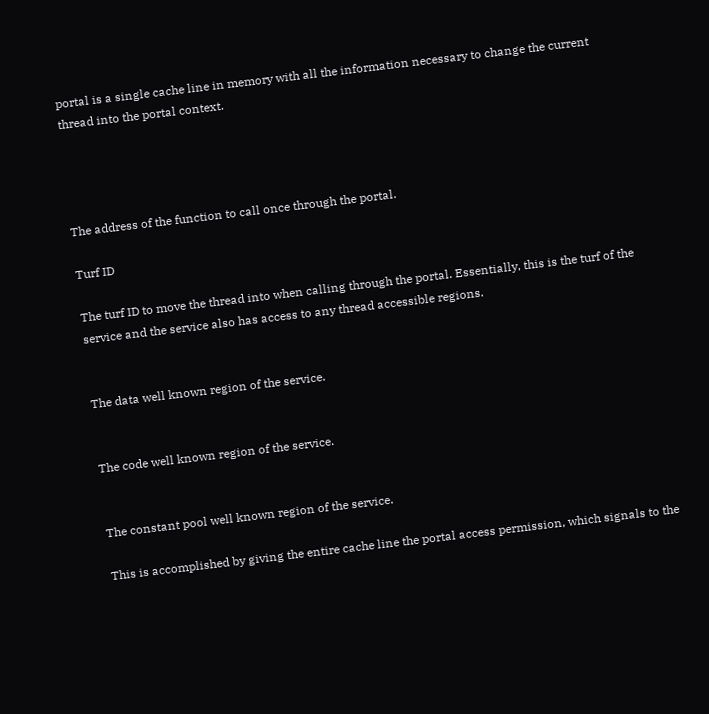portal is a single cache line in memory with all the information necessary to change the current thread into the portal context.




The address of the function to call once through the portal.

Turf ID

The turf ID to move the thread into when calling through the portal. Essentially, this is the turf of the service and the service also has access to any thread accessible regions.


The data well known region of the service.


The code well known region of the service.


The constant pool well known region of the service.

This is accomplished by giving the entire cache line the portal access permission, which signals to the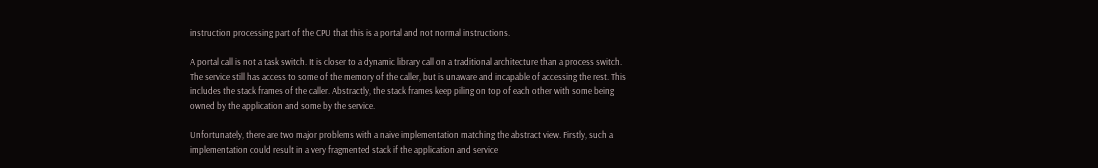instruction processing part of the CPU that this is a portal and not normal instructions.

A portal call is not a task switch. It is closer to a dynamic library call on a traditional architecture than a process switch. The service still has access to some of the memory of the caller, but is unaware and incapable of accessing the rest. This includes the stack frames of the caller. Abstractly, the stack frames keep piling on top of each other with some being owned by the application and some by the service.

Unfortunately, there are two major problems with a naive implementation matching the abstract view. Firstly, such a implementation could result in a very fragmented stack if the application and service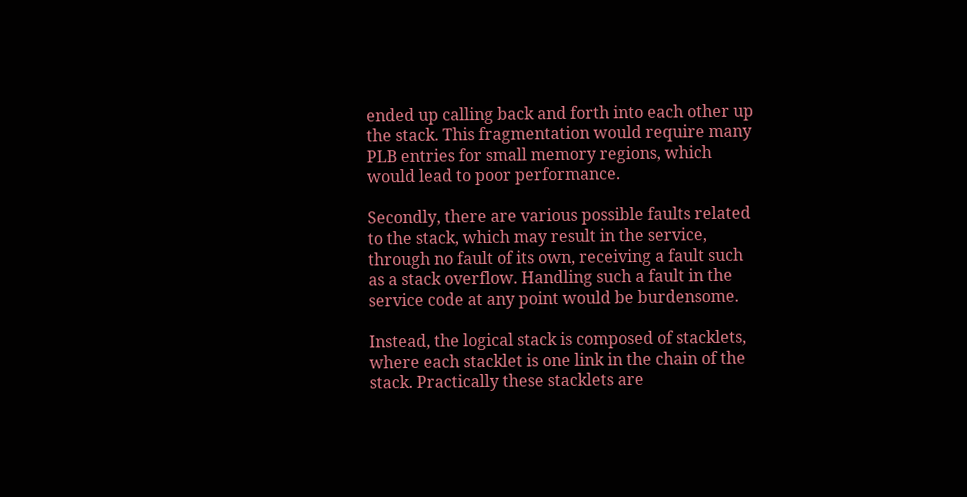ended up calling back and forth into each other up the stack. This fragmentation would require many PLB entries for small memory regions, which would lead to poor performance.

Secondly, there are various possible faults related to the stack, which may result in the service, through no fault of its own, receiving a fault such as a stack overflow. Handling such a fault in the service code at any point would be burdensome.

Instead, the logical stack is composed of stacklets, where each stacklet is one link in the chain of the stack. Practically these stacklets are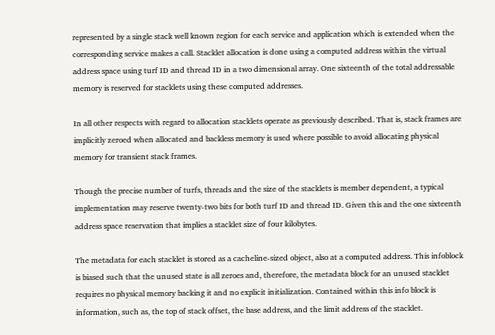represented by a single stack well known region for each service and application which is extended when the corresponding service makes a call. Stacklet allocation is done using a computed address within the virtual address space using turf ID and thread ID in a two dimensional array. One sixteenth of the total addressable memory is reserved for stacklets using these computed addresses.

In all other respects with regard to allocation stacklets operate as previously described. That is, stack frames are implicitly zeroed when allocated and backless memory is used where possible to avoid allocating physical memory for transient stack frames.

Though the precise number of turfs, threads and the size of the stacklets is member dependent, a typical implementation may reserve twenty-two bits for both turf ID and thread ID. Given this and the one sixteenth address space reservation that implies a stacklet size of four kilobytes.

The metadata for each stacklet is stored as a cacheline-sized object, also at a computed address. This infoblock is biased such that the unused state is all zeroes and, therefore, the metadata block for an unused stacklet requires no physical memory backing it and no explicit initialization. Contained within this info block is information, such as, the top of stack offset, the base address, and the limit address of the stacklet.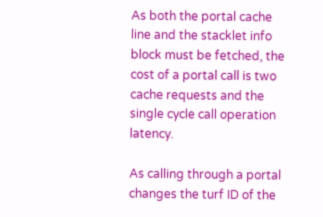As both the portal cache line and the stacklet info block must be fetched, the cost of a portal call is two cache requests and the single cycle call operation latency.

As calling through a portal changes the turf ID of the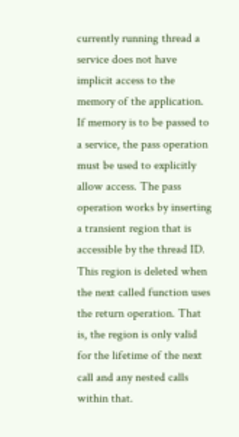currently running thread a service does not have implicit access to the memory of the application. If memory is to be passed to a service, the pass operation must be used to explicitly allow access. The pass operation works by inserting a transient region that is accessible by the thread ID. This region is deleted when the next called function uses the return operation. That is, the region is only valid for the lifetime of the next call and any nested calls within that.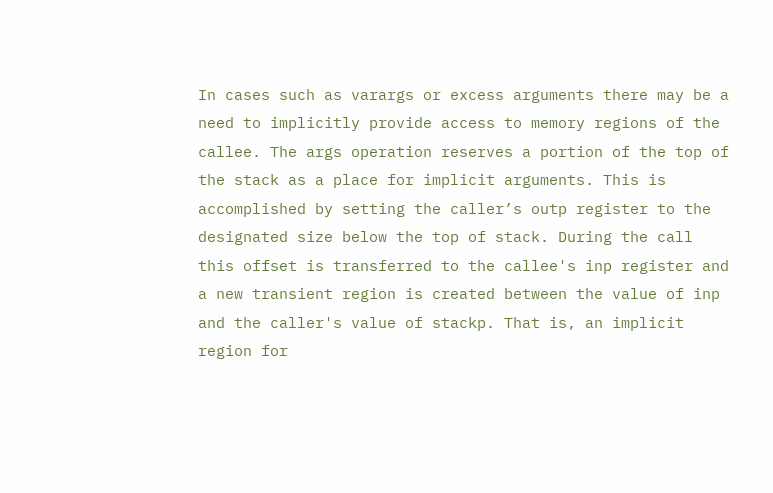In cases such as varargs or excess arguments there may be a need to implicitly provide access to memory regions of the callee. The args operation reserves a portion of the top of the stack as a place for implicit arguments. This is accomplished by setting the caller’s outp register to the designated size below the top of stack. During the call this offset is transferred to the callee's inp register and a new transient region is created between the value of inp and the caller's value of stackp. That is, an implicit region for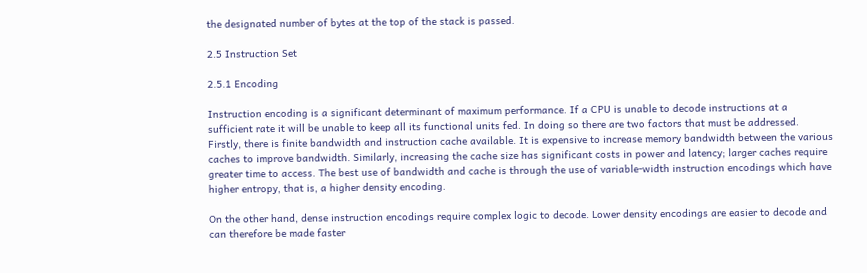the designated number of bytes at the top of the stack is passed.

2.5 Instruction Set

2.5.1 Encoding

Instruction encoding is a significant determinant of maximum performance. If a CPU is unable to decode instructions at a sufficient rate it will be unable to keep all its functional units fed. In doing so there are two factors that must be addressed. Firstly, there is finite bandwidth and instruction cache available. It is expensive to increase memory bandwidth between the various caches to improve bandwidth. Similarly, increasing the cache size has significant costs in power and latency; larger caches require greater time to access. The best use of bandwidth and cache is through the use of variable-width instruction encodings which have higher entropy, that is, a higher density encoding.

On the other hand, dense instruction encodings require complex logic to decode. Lower density encodings are easier to decode and can therefore be made faster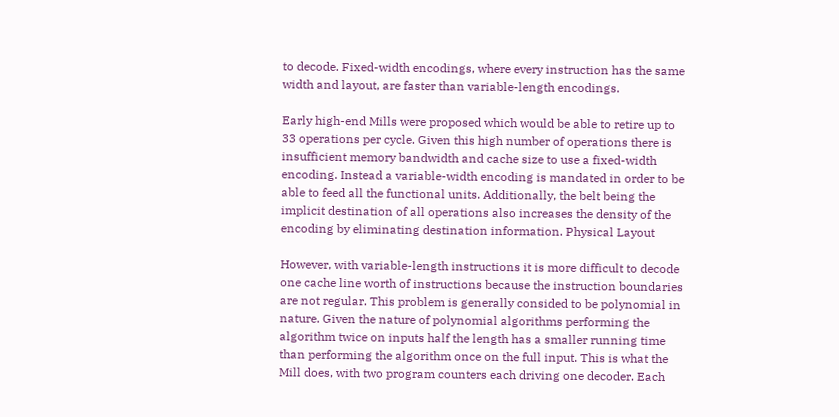to decode. Fixed-width encodings, where every instruction has the same width and layout, are faster than variable-length encodings.

Early high-end Mills were proposed which would be able to retire up to 33 operations per cycle. Given this high number of operations there is insufficient memory bandwidth and cache size to use a fixed-width encoding. Instead a variable-width encoding is mandated in order to be able to feed all the functional units. Additionally, the belt being the implicit destination of all operations also increases the density of the encoding by eliminating destination information. Physical Layout

However, with variable-length instructions it is more difficult to decode one cache line worth of instructions because the instruction boundaries are not regular. This problem is generally consided to be polynomial in nature. Given the nature of polynomial algorithms performing the algorithm twice on inputs half the length has a smaller running time than performing the algorithm once on the full input. This is what the Mill does, with two program counters each driving one decoder. Each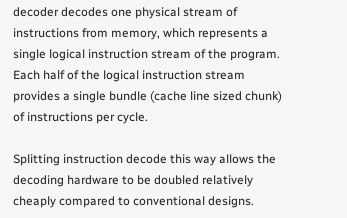decoder decodes one physical stream of instructions from memory, which represents a single logical instruction stream of the program. Each half of the logical instruction stream provides a single bundle (cache line sized chunk) of instructions per cycle.

Splitting instruction decode this way allows the decoding hardware to be doubled relatively cheaply compared to conventional designs.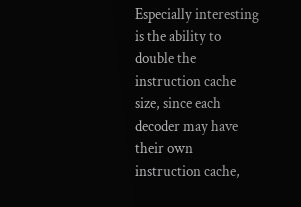Especially interesting is the ability to double the instruction cache size, since each decoder may have their own instruction cache,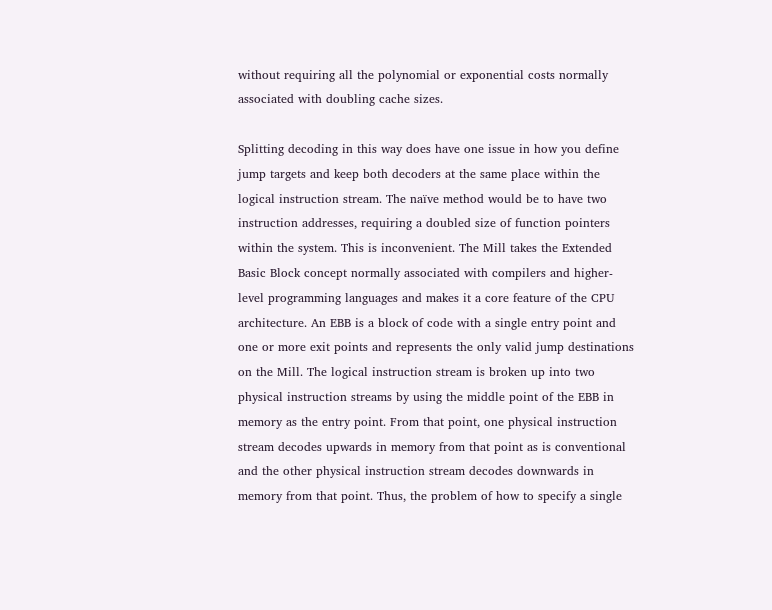without requiring all the polynomial or exponential costs normally associated with doubling cache sizes.

Splitting decoding in this way does have one issue in how you define jump targets and keep both decoders at the same place within the logical instruction stream. The naïve method would be to have two instruction addresses, requiring a doubled size of function pointers within the system. This is inconvenient. The Mill takes the Extended Basic Block concept normally associated with compilers and higher-level programming languages and makes it a core feature of the CPU architecture. An EBB is a block of code with a single entry point and one or more exit points and represents the only valid jump destinations on the Mill. The logical instruction stream is broken up into two physical instruction streams by using the middle point of the EBB in memory as the entry point. From that point, one physical instruction stream decodes upwards in memory from that point as is conventional and the other physical instruction stream decodes downwards in memory from that point. Thus, the problem of how to specify a single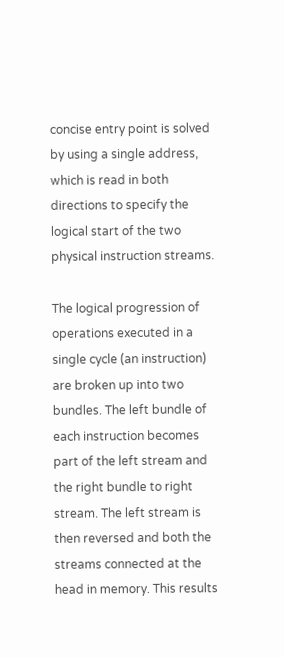concise entry point is solved by using a single address, which is read in both directions to specify the logical start of the two physical instruction streams.

The logical progression of operations executed in a single cycle (an instruction) are broken up into two bundles. The left bundle of each instruction becomes part of the left stream and the right bundle to right stream. The left stream is then reversed and both the streams connected at the head in memory. This results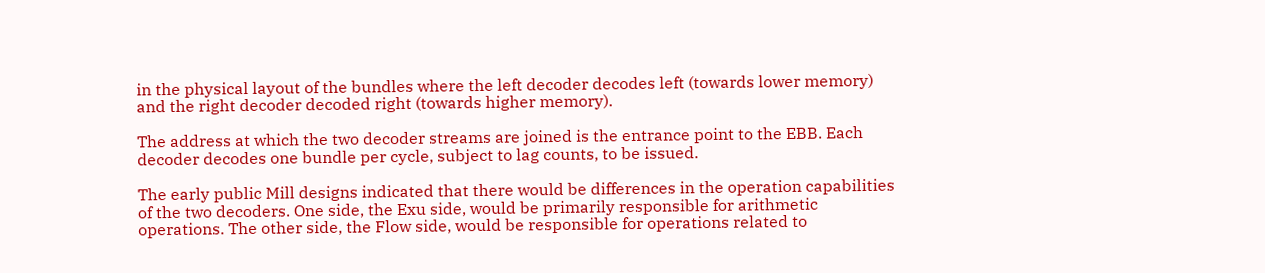in the physical layout of the bundles where the left decoder decodes left (towards lower memory) and the right decoder decoded right (towards higher memory).

The address at which the two decoder streams are joined is the entrance point to the EBB. Each decoder decodes one bundle per cycle, subject to lag counts, to be issued.

The early public Mill designs indicated that there would be differences in the operation capabilities of the two decoders. One side, the Exu side, would be primarily responsible for arithmetic operations. The other side, the Flow side, would be responsible for operations related to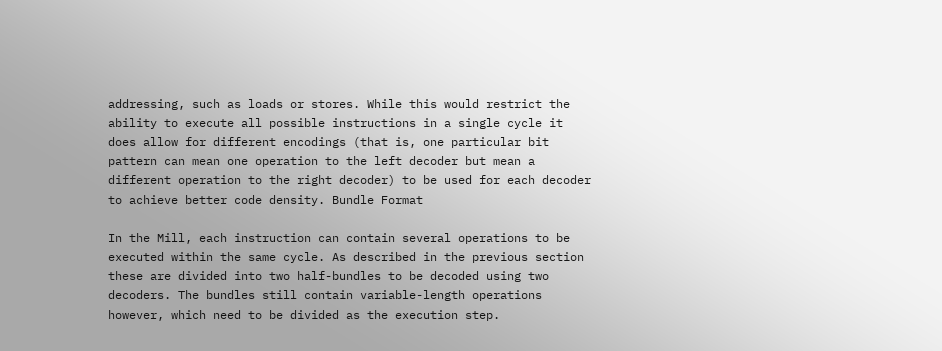addressing, such as loads or stores. While this would restrict the ability to execute all possible instructions in a single cycle it does allow for different encodings (that is, one particular bit pattern can mean one operation to the left decoder but mean a different operation to the right decoder) to be used for each decoder to achieve better code density. Bundle Format

In the Mill, each instruction can contain several operations to be executed within the same cycle. As described in the previous section these are divided into two half-bundles to be decoded using two decoders. The bundles still contain variable-length operations however, which need to be divided as the execution step.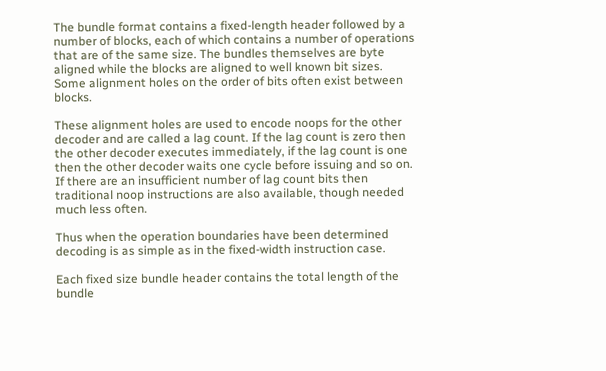The bundle format contains a fixed-length header followed by a number of blocks, each of which contains a number of operations that are of the same size. The bundles themselves are byte aligned while the blocks are aligned to well known bit sizes. Some alignment holes on the order of bits often exist between blocks.

These alignment holes are used to encode noops for the other decoder and are called a lag count. If the lag count is zero then the other decoder executes immediately, if the lag count is one then the other decoder waits one cycle before issuing and so on. If there are an insufficient number of lag count bits then traditional noop instructions are also available, though needed much less often.

Thus when the operation boundaries have been determined decoding is as simple as in the fixed-width instruction case.

Each fixed size bundle header contains the total length of the bundle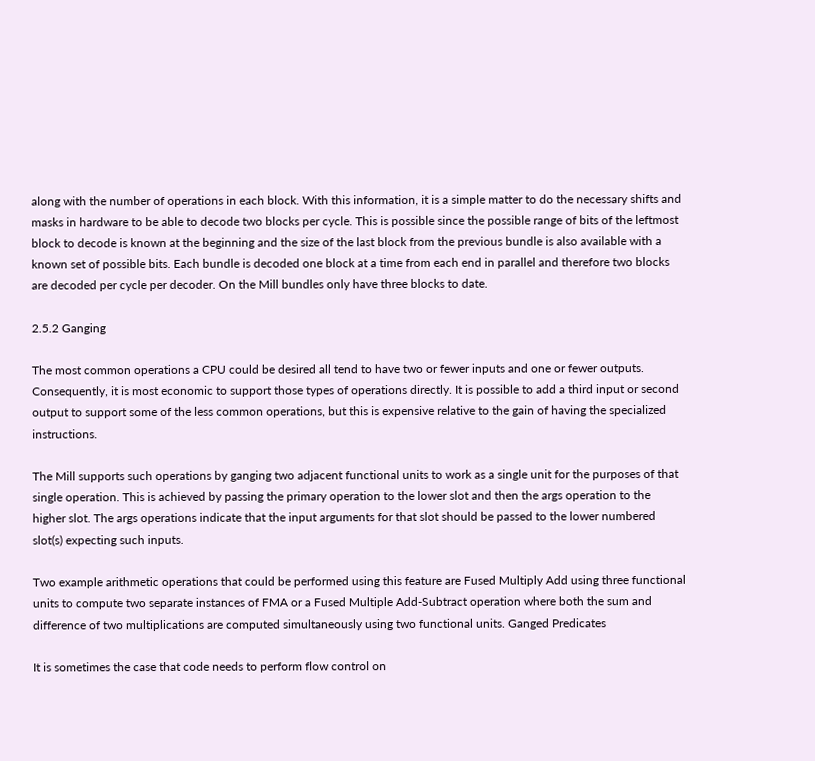along with the number of operations in each block. With this information, it is a simple matter to do the necessary shifts and masks in hardware to be able to decode two blocks per cycle. This is possible since the possible range of bits of the leftmost block to decode is known at the beginning and the size of the last block from the previous bundle is also available with a known set of possible bits. Each bundle is decoded one block at a time from each end in parallel and therefore two blocks are decoded per cycle per decoder. On the Mill bundles only have three blocks to date.

2.5.2 Ganging

The most common operations a CPU could be desired all tend to have two or fewer inputs and one or fewer outputs. Consequently, it is most economic to support those types of operations directly. It is possible to add a third input or second output to support some of the less common operations, but this is expensive relative to the gain of having the specialized instructions.

The Mill supports such operations by ganging two adjacent functional units to work as a single unit for the purposes of that single operation. This is achieved by passing the primary operation to the lower slot and then the args operation to the higher slot. The args operations indicate that the input arguments for that slot should be passed to the lower numbered slot(s) expecting such inputs.

Two example arithmetic operations that could be performed using this feature are Fused Multiply Add using three functional units to compute two separate instances of FMA or a Fused Multiple Add-Subtract operation where both the sum and difference of two multiplications are computed simultaneously using two functional units. Ganged Predicates

It is sometimes the case that code needs to perform flow control on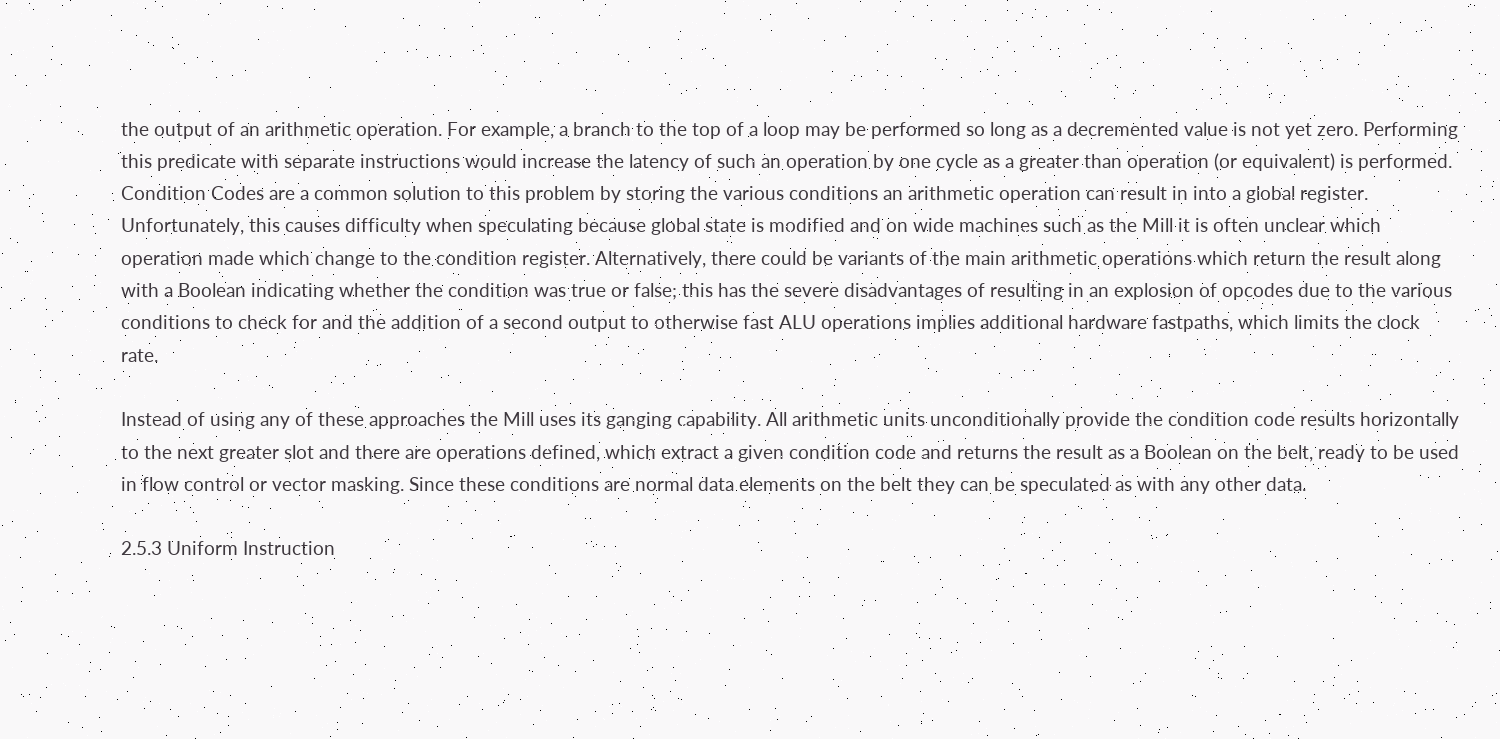the output of an arithmetic operation. For example, a branch to the top of a loop may be performed so long as a decremented value is not yet zero. Performing this predicate with separate instructions would increase the latency of such an operation by one cycle as a greater than operation (or equivalent) is performed. Condition Codes are a common solution to this problem by storing the various conditions an arithmetic operation can result in into a global register. Unfortunately, this causes difficulty when speculating because global state is modified and on wide machines such as the Mill it is often unclear which operation made which change to the condition register. Alternatively, there could be variants of the main arithmetic operations which return the result along with a Boolean indicating whether the condition was true or false; this has the severe disadvantages of resulting in an explosion of opcodes due to the various conditions to check for and the addition of a second output to otherwise fast ALU operations implies additional hardware fastpaths, which limits the clock rate.

Instead of using any of these approaches the Mill uses its ganging capability. All arithmetic units unconditionally provide the condition code results horizontally to the next greater slot and there are operations defined, which extract a given condition code and returns the result as a Boolean on the belt, ready to be used in flow control or vector masking. Since these conditions are normal data elements on the belt they can be speculated as with any other data.

2.5.3 Uniform Instruction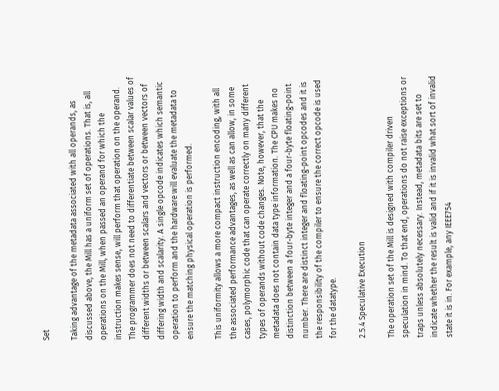Set

Taking advantage of the metadata associated with all operands, as discussed above, the Mill has a uniform set of operations. That is, all operations on the Mill, when passed an operand for which the instruction makes sense, will perform that operation on the operand. The programmer does not need to differentiate between scalar values of different widths or between scalars and vectors or between vectors of differing width and scalarity. A single opcode indicates which semantic operation to perform and the hardware will evaluate the metadata to ensure the matching physical operation is performed.

This uniformity allows a more compact instruction encoding, with all the associated performance advantages, as well as can allow, in some cases, polymorphic code that can operate correctly on many different types of operands without code changes. Note, however, that the metadata does not contain data type information. The CPU makes no distinction between a four-byte integer and a four-byte floating-point number. There are distinct integer and floating-point opcodes and it is the responsibility of the compiler to ensure the correct opcode is used for the datatype.

2.5.4 Speculative Execution

The operation set of the Mill is designed with compiler driven speculation in mind. To that end, operations do not raise exceptions or traps unless absolutely necessary. Instead, metadata bits are set to indicate whether the result is valid and if it is invalid what sort of invalid state it is in. For example, any IEEE754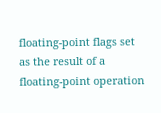floating-point flags set as the result of a floating-point operation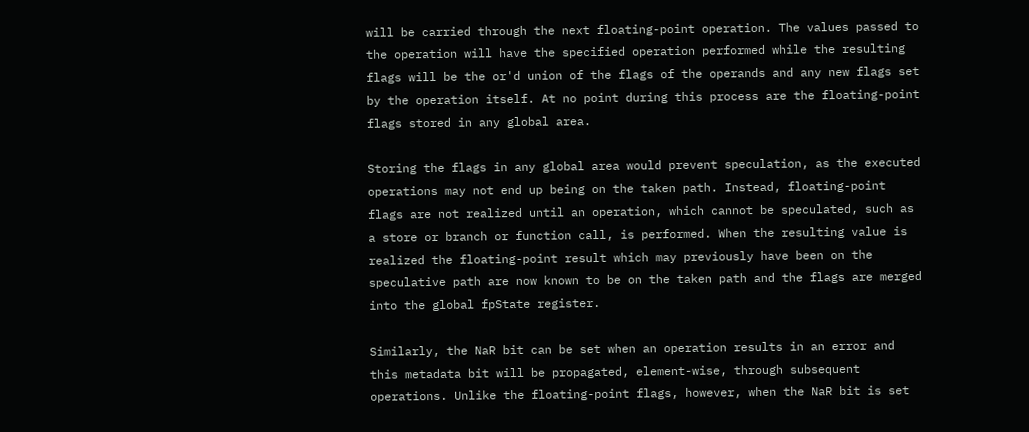will be carried through the next floating-point operation. The values passed to the operation will have the specified operation performed while the resulting flags will be the or'd union of the flags of the operands and any new flags set by the operation itself. At no point during this process are the floating-point flags stored in any global area.

Storing the flags in any global area would prevent speculation, as the executed operations may not end up being on the taken path. Instead, floating-point flags are not realized until an operation, which cannot be speculated, such as a store or branch or function call, is performed. When the resulting value is realized the floating-point result which may previously have been on the speculative path are now known to be on the taken path and the flags are merged into the global fpState register.

Similarly, the NaR bit can be set when an operation results in an error and this metadata bit will be propagated, element-wise, through subsequent operations. Unlike the floating-point flags, however, when the NaR bit is set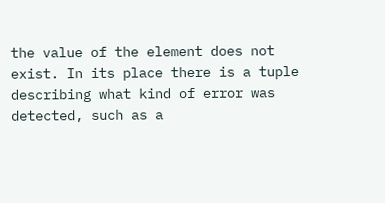the value of the element does not exist. In its place there is a tuple describing what kind of error was detected, such as a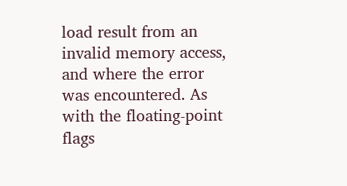load result from an invalid memory access, and where the error was encountered. As with the floating-point flags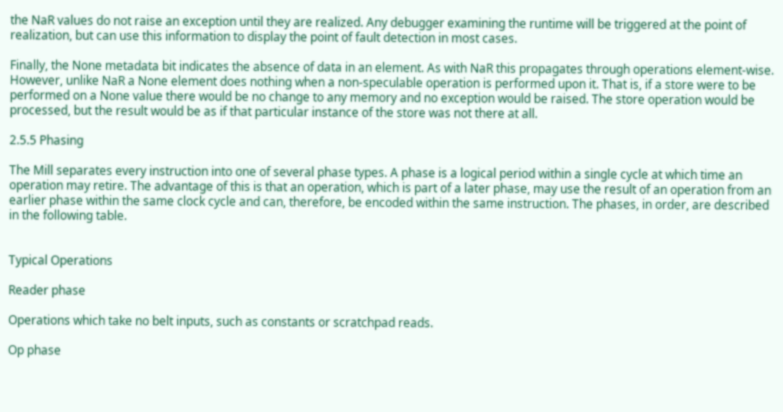the NaR values do not raise an exception until they are realized. Any debugger examining the runtime will be triggered at the point of realization, but can use this information to display the point of fault detection in most cases.

Finally, the None metadata bit indicates the absence of data in an element. As with NaR this propagates through operations element-wise. However, unlike NaR a None element does nothing when a non-speculable operation is performed upon it. That is, if a store were to be performed on a None value there would be no change to any memory and no exception would be raised. The store operation would be processed, but the result would be as if that particular instance of the store was not there at all.

2.5.5 Phasing

The Mill separates every instruction into one of several phase types. A phase is a logical period within a single cycle at which time an operation may retire. The advantage of this is that an operation, which is part of a later phase, may use the result of an operation from an earlier phase within the same clock cycle and can, therefore, be encoded within the same instruction. The phases, in order, are described in the following table.


Typical Operations

Reader phase

Operations which take no belt inputs, such as constants or scratchpad reads.

Op phase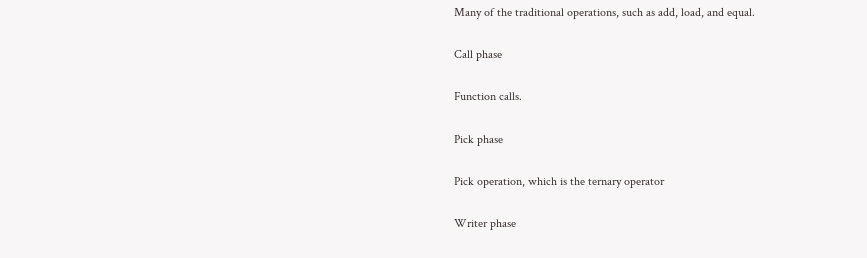Many of the traditional operations, such as add, load, and equal.

Call phase

Function calls.

Pick phase

Pick operation, which is the ternary operator

Writer phase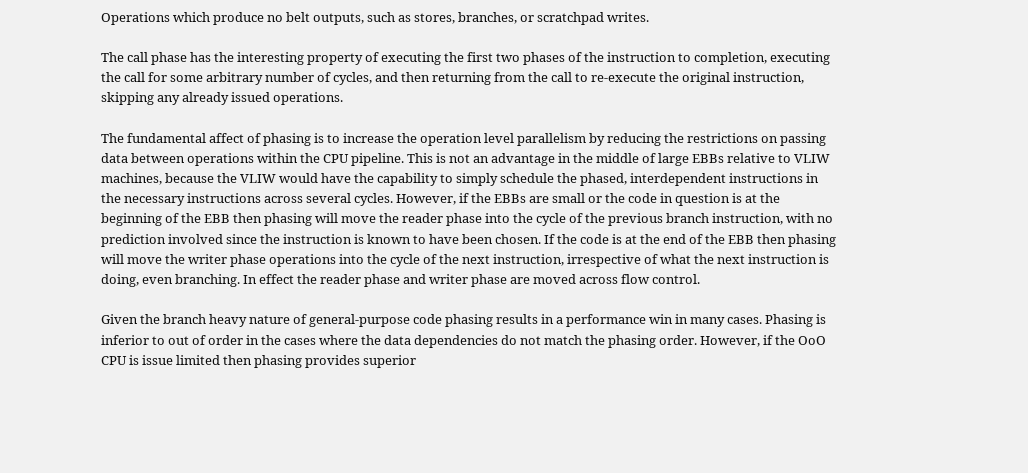Operations which produce no belt outputs, such as stores, branches, or scratchpad writes.

The call phase has the interesting property of executing the first two phases of the instruction to completion, executing the call for some arbitrary number of cycles, and then returning from the call to re-execute the original instruction, skipping any already issued operations.

The fundamental affect of phasing is to increase the operation level parallelism by reducing the restrictions on passing data between operations within the CPU pipeline. This is not an advantage in the middle of large EBBs relative to VLIW machines, because the VLIW would have the capability to simply schedule the phased, interdependent instructions in the necessary instructions across several cycles. However, if the EBBs are small or the code in question is at the beginning of the EBB then phasing will move the reader phase into the cycle of the previous branch instruction, with no prediction involved since the instruction is known to have been chosen. If the code is at the end of the EBB then phasing will move the writer phase operations into the cycle of the next instruction, irrespective of what the next instruction is doing, even branching. In effect the reader phase and writer phase are moved across flow control.

Given the branch heavy nature of general-purpose code phasing results in a performance win in many cases. Phasing is inferior to out of order in the cases where the data dependencies do not match the phasing order. However, if the OoO CPU is issue limited then phasing provides superior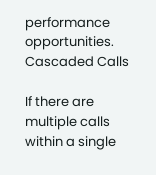performance opportunities. Cascaded Calls

If there are multiple calls within a single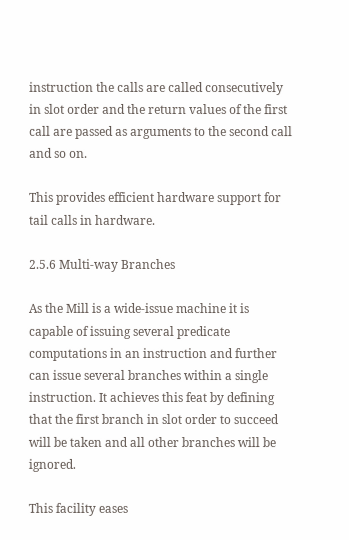instruction the calls are called consecutively in slot order and the return values of the first call are passed as arguments to the second call and so on.

This provides efficient hardware support for tail calls in hardware.

2.5.6 Multi-way Branches

As the Mill is a wide-issue machine it is capable of issuing several predicate computations in an instruction and further can issue several branches within a single instruction. It achieves this feat by defining that the first branch in slot order to succeed will be taken and all other branches will be ignored.

This facility eases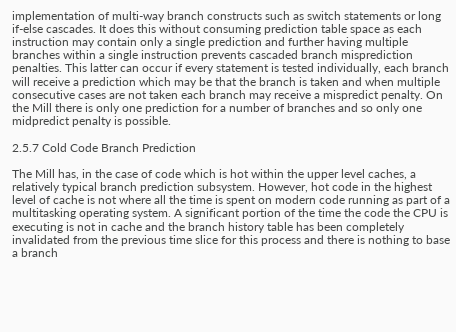implementation of multi-way branch constructs such as switch statements or long if-else cascades. It does this without consuming prediction table space as each instruction may contain only a single prediction and further having multiple branches within a single instruction prevents cascaded branch misprediction penalties. This latter can occur if every statement is tested individually, each branch will receive a prediction which may be that the branch is taken and when multiple consecutive cases are not taken each branch may receive a mispredict penalty. On the Mill there is only one prediction for a number of branches and so only one midpredict penalty is possible.

2.5.7 Cold Code Branch Prediction

The Mill has, in the case of code which is hot within the upper level caches, a relatively typical branch prediction subsystem. However, hot code in the highest level of cache is not where all the time is spent on modern code running as part of a multitasking operating system. A significant portion of the time the code the CPU is executing is not in cache and the branch history table has been completely invalidated from the previous time slice for this process and there is nothing to base a branch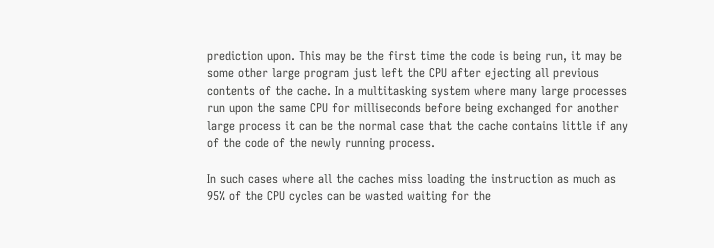prediction upon. This may be the first time the code is being run, it may be some other large program just left the CPU after ejecting all previous contents of the cache. In a multitasking system where many large processes run upon the same CPU for milliseconds before being exchanged for another large process it can be the normal case that the cache contains little if any of the code of the newly running process.

In such cases where all the caches miss loading the instruction as much as 95% of the CPU cycles can be wasted waiting for the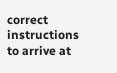correct instructions to arrive at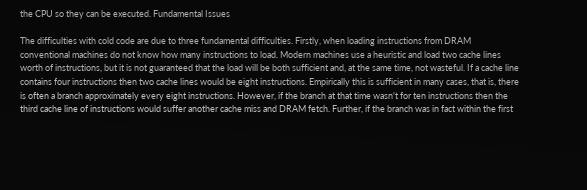the CPU so they can be executed. Fundamental Issues

The difficulties with cold code are due to three fundamental difficulties. Firstly, when loading instructions from DRAM conventional machines do not know how many instructions to load. Modern machines use a heuristic and load two cache lines worth of instructions, but it is not guaranteed that the load will be both sufficient and, at the same time, not wasteful. If a cache line contains four instructions then two cache lines would be eight instructions. Empirically this is sufficient in many cases, that is, there is often a branch approximately every eight instructions. However, if the branch at that time wasn't for ten instructions then the third cache line of instructions would suffer another cache miss and DRAM fetch. Further, if the branch was in fact within the first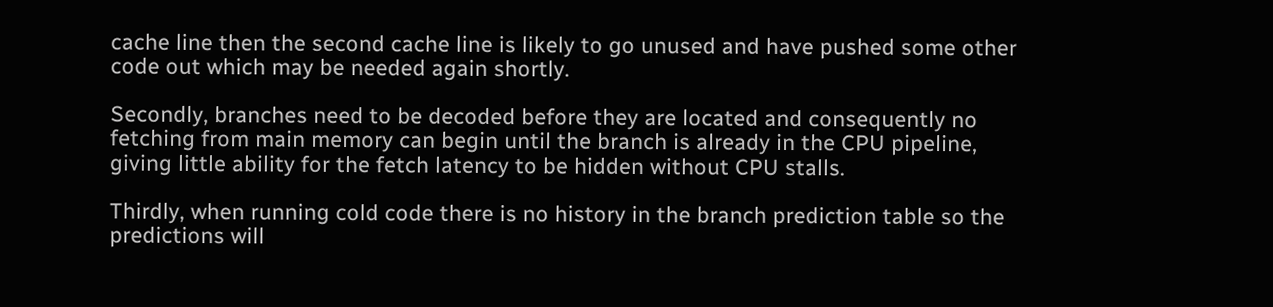cache line then the second cache line is likely to go unused and have pushed some other code out which may be needed again shortly.

Secondly, branches need to be decoded before they are located and consequently no fetching from main memory can begin until the branch is already in the CPU pipeline, giving little ability for the fetch latency to be hidden without CPU stalls.

Thirdly, when running cold code there is no history in the branch prediction table so the predictions will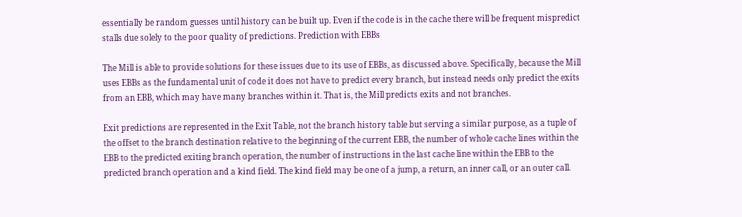essentially be random guesses until history can be built up. Even if the code is in the cache there will be frequent mispredict stalls due solely to the poor quality of predictions. Prediction with EBBs

The Mill is able to provide solutions for these issues due to its use of EBBs, as discussed above. Specifically, because the Mill uses EBBs as the fundamental unit of code it does not have to predict every branch, but instead needs only predict the exits from an EBB, which may have many branches within it. That is, the Mill predicts exits and not branches.

Exit predictions are represented in the Exit Table, not the branch history table but serving a similar purpose, as a tuple of the offset to the branch destination relative to the beginning of the current EBB, the number of whole cache lines within the EBB to the predicted exiting branch operation, the number of instructions in the last cache line within the EBB to the predicted branch operation and a kind field. The kind field may be one of a jump, a return, an inner call, or an outer call.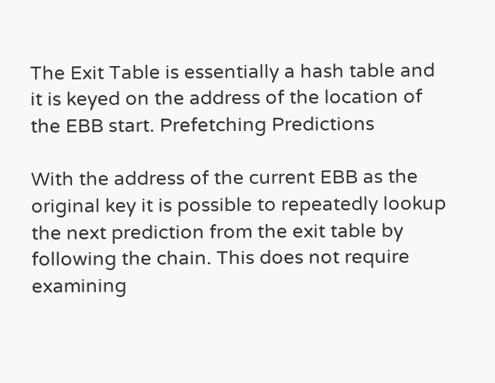The Exit Table is essentially a hash table and it is keyed on the address of the location of the EBB start. Prefetching Predictions

With the address of the current EBB as the original key it is possible to repeatedly lookup the next prediction from the exit table by following the chain. This does not require examining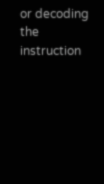or decoding the instruction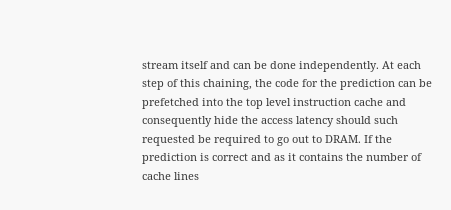stream itself and can be done independently. At each step of this chaining, the code for the prediction can be prefetched into the top level instruction cache and consequently hide the access latency should such requested be required to go out to DRAM. If the prediction is correct and as it contains the number of cache lines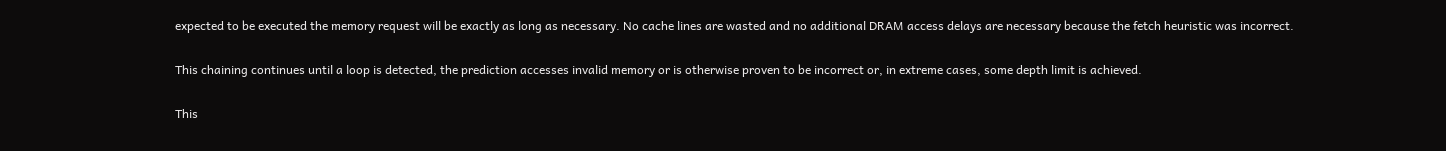expected to be executed the memory request will be exactly as long as necessary. No cache lines are wasted and no additional DRAM access delays are necessary because the fetch heuristic was incorrect.

This chaining continues until a loop is detected, the prediction accesses invalid memory or is otherwise proven to be incorrect or, in extreme cases, some depth limit is achieved.

This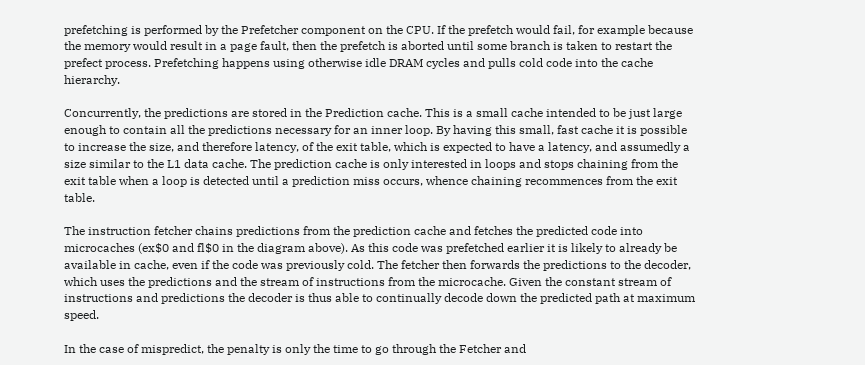prefetching is performed by the Prefetcher component on the CPU. If the prefetch would fail, for example because the memory would result in a page fault, then the prefetch is aborted until some branch is taken to restart the prefect process. Prefetching happens using otherwise idle DRAM cycles and pulls cold code into the cache hierarchy.

Concurrently, the predictions are stored in the Prediction cache. This is a small cache intended to be just large enough to contain all the predictions necessary for an inner loop. By having this small, fast cache it is possible to increase the size, and therefore latency, of the exit table, which is expected to have a latency, and assumedly a size similar to the L1 data cache. The prediction cache is only interested in loops and stops chaining from the exit table when a loop is detected until a prediction miss occurs, whence chaining recommences from the exit table.

The instruction fetcher chains predictions from the prediction cache and fetches the predicted code into microcaches (ex$0 and fl$0 in the diagram above). As this code was prefetched earlier it is likely to already be available in cache, even if the code was previously cold. The fetcher then forwards the predictions to the decoder, which uses the predictions and the stream of instructions from the microcache. Given the constant stream of instructions and predictions the decoder is thus able to continually decode down the predicted path at maximum speed.

In the case of mispredict, the penalty is only the time to go through the Fetcher and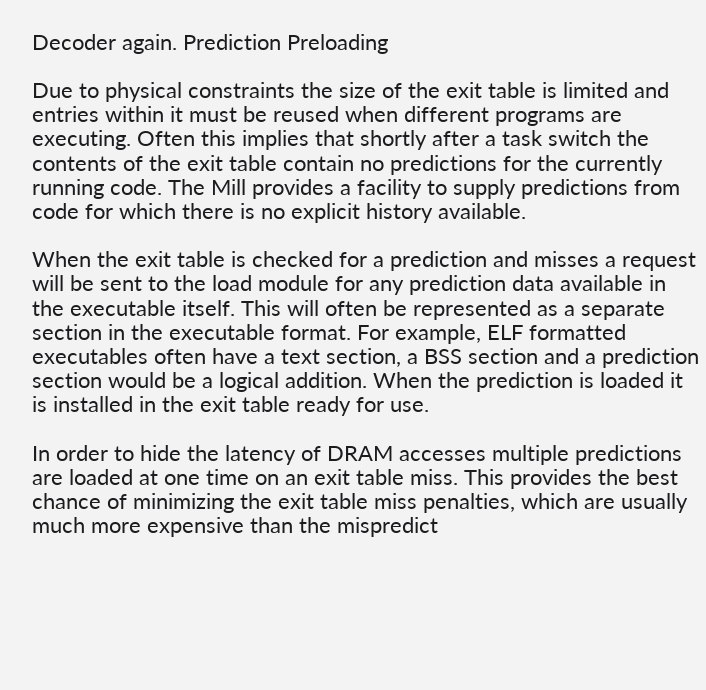Decoder again. Prediction Preloading

Due to physical constraints the size of the exit table is limited and entries within it must be reused when different programs are executing. Often this implies that shortly after a task switch the contents of the exit table contain no predictions for the currently running code. The Mill provides a facility to supply predictions from code for which there is no explicit history available.

When the exit table is checked for a prediction and misses a request will be sent to the load module for any prediction data available in the executable itself. This will often be represented as a separate section in the executable format. For example, ELF formatted executables often have a text section, a BSS section and a prediction section would be a logical addition. When the prediction is loaded it is installed in the exit table ready for use.

In order to hide the latency of DRAM accesses multiple predictions are loaded at one time on an exit table miss. This provides the best chance of minimizing the exit table miss penalties, which are usually much more expensive than the mispredict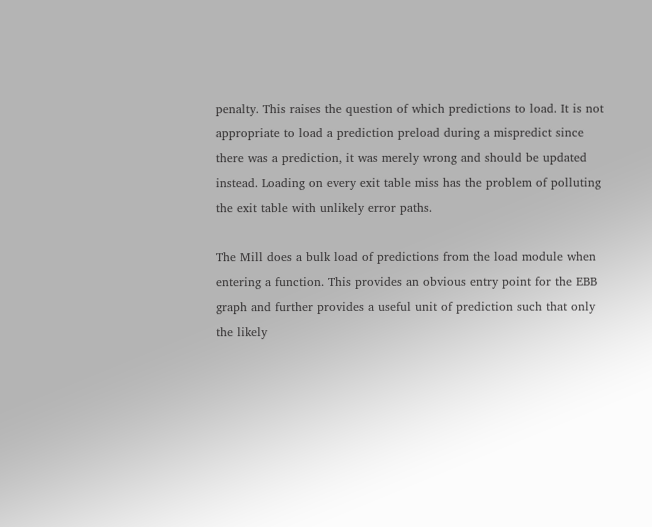penalty. This raises the question of which predictions to load. It is not appropriate to load a prediction preload during a mispredict since there was a prediction, it was merely wrong and should be updated instead. Loading on every exit table miss has the problem of polluting the exit table with unlikely error paths.

The Mill does a bulk load of predictions from the load module when entering a function. This provides an obvious entry point for the EBB graph and further provides a useful unit of prediction such that only the likely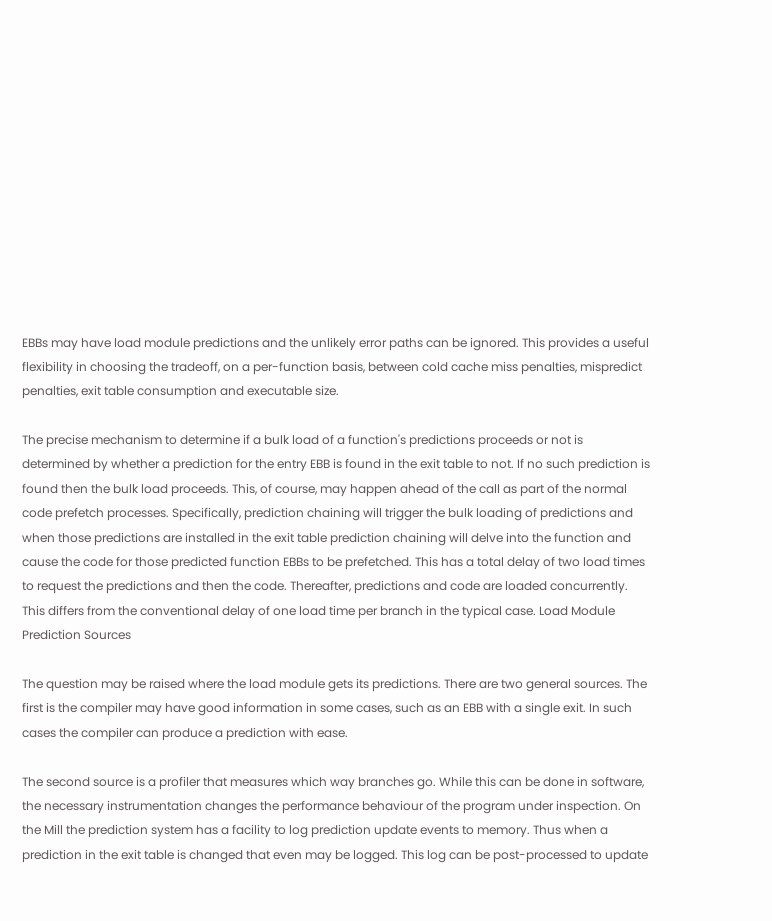EBBs may have load module predictions and the unlikely error paths can be ignored. This provides a useful flexibility in choosing the tradeoff, on a per-function basis, between cold cache miss penalties, mispredict penalties, exit table consumption and executable size.

The precise mechanism to determine if a bulk load of a function's predictions proceeds or not is determined by whether a prediction for the entry EBB is found in the exit table to not. If no such prediction is found then the bulk load proceeds. This, of course, may happen ahead of the call as part of the normal code prefetch processes. Specifically, prediction chaining will trigger the bulk loading of predictions and when those predictions are installed in the exit table prediction chaining will delve into the function and cause the code for those predicted function EBBs to be prefetched. This has a total delay of two load times to request the predictions and then the code. Thereafter, predictions and code are loaded concurrently. This differs from the conventional delay of one load time per branch in the typical case. Load Module Prediction Sources

The question may be raised where the load module gets its predictions. There are two general sources. The first is the compiler may have good information in some cases, such as an EBB with a single exit. In such cases the compiler can produce a prediction with ease.

The second source is a profiler that measures which way branches go. While this can be done in software, the necessary instrumentation changes the performance behaviour of the program under inspection. On the Mill the prediction system has a facility to log prediction update events to memory. Thus when a prediction in the exit table is changed that even may be logged. This log can be post-processed to update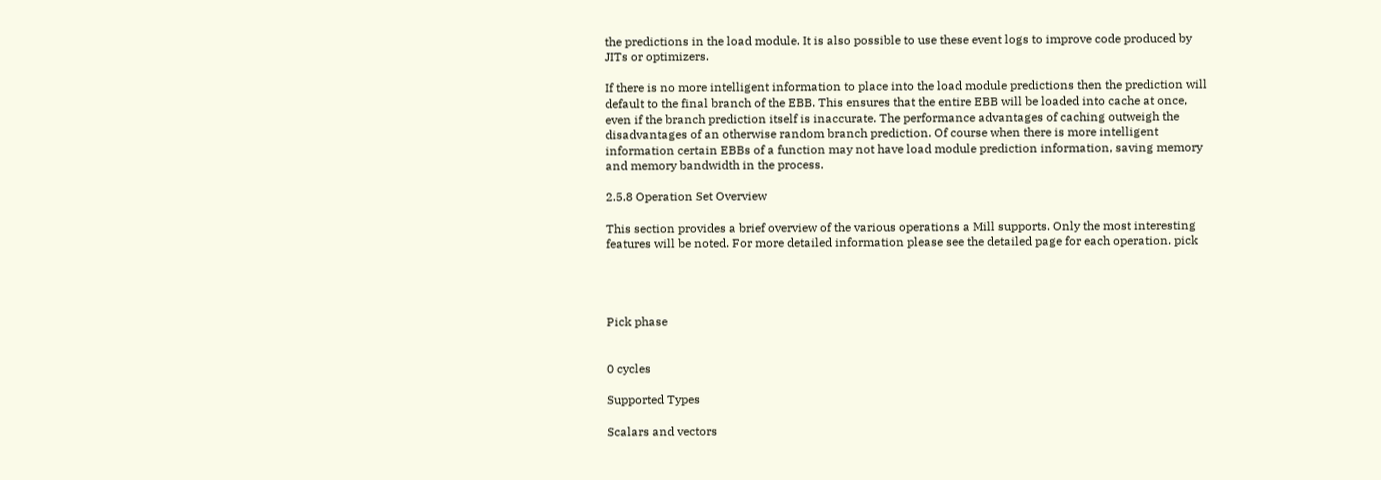the predictions in the load module. It is also possible to use these event logs to improve code produced by JITs or optimizers.

If there is no more intelligent information to place into the load module predictions then the prediction will default to the final branch of the EBB. This ensures that the entire EBB will be loaded into cache at once, even if the branch prediction itself is inaccurate. The performance advantages of caching outweigh the disadvantages of an otherwise random branch prediction. Of course when there is more intelligent information certain EBBs of a function may not have load module prediction information, saving memory and memory bandwidth in the process.

2.5.8 Operation Set Overview

This section provides a brief overview of the various operations a Mill supports. Only the most interesting features will be noted. For more detailed information please see the detailed page for each operation. pick




Pick phase


0 cycles

Supported Types

Scalars and vectors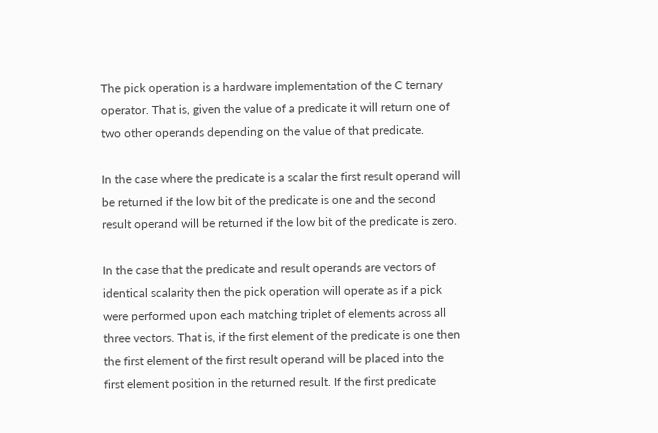The pick operation is a hardware implementation of the C ternary operator. That is, given the value of a predicate it will return one of two other operands depending on the value of that predicate.

In the case where the predicate is a scalar the first result operand will be returned if the low bit of the predicate is one and the second result operand will be returned if the low bit of the predicate is zero.

In the case that the predicate and result operands are vectors of identical scalarity then the pick operation will operate as if a pick were performed upon each matching triplet of elements across all three vectors. That is, if the first element of the predicate is one then the first element of the first result operand will be placed into the first element position in the returned result. If the first predicate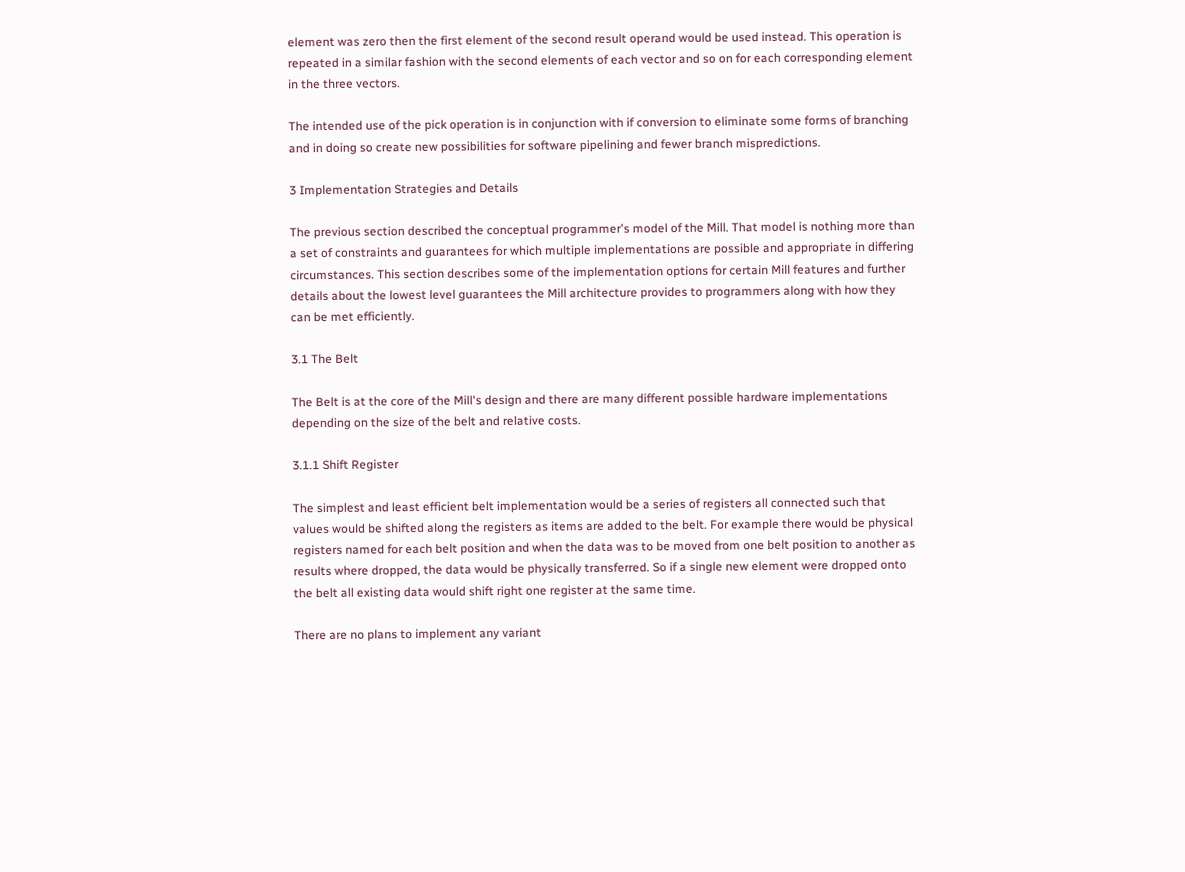element was zero then the first element of the second result operand would be used instead. This operation is repeated in a similar fashion with the second elements of each vector and so on for each corresponding element in the three vectors.

The intended use of the pick operation is in conjunction with if conversion to eliminate some forms of branching and in doing so create new possibilities for software pipelining and fewer branch mispredictions.

3 Implementation Strategies and Details

The previous section described the conceptual programmer's model of the Mill. That model is nothing more than a set of constraints and guarantees for which multiple implementations are possible and appropriate in differing circumstances. This section describes some of the implementation options for certain Mill features and further details about the lowest level guarantees the Mill architecture provides to programmers along with how they can be met efficiently.

3.1 The Belt

The Belt is at the core of the Mill's design and there are many different possible hardware implementations depending on the size of the belt and relative costs.

3.1.1 Shift Register

The simplest and least efficient belt implementation would be a series of registers all connected such that values would be shifted along the registers as items are added to the belt. For example there would be physical registers named for each belt position and when the data was to be moved from one belt position to another as results where dropped, the data would be physically transferred. So if a single new element were dropped onto the belt all existing data would shift right one register at the same time.

There are no plans to implement any variant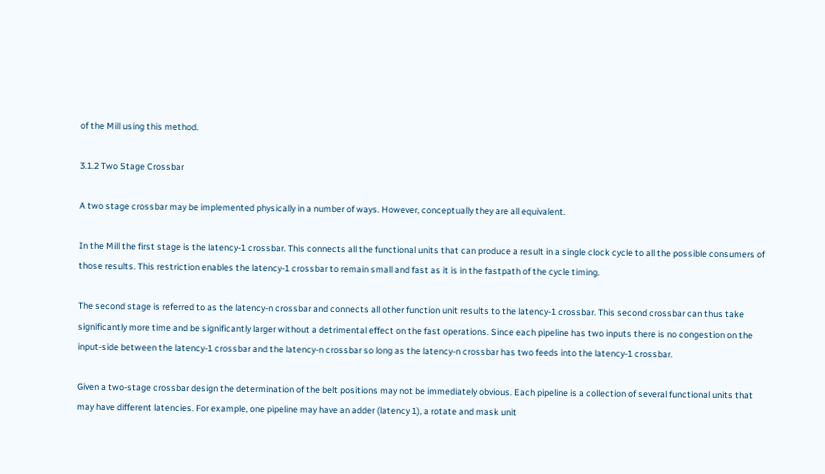of the Mill using this method.

3.1.2 Two Stage Crossbar

A two stage crossbar may be implemented physically in a number of ways. However, conceptually they are all equivalent.

In the Mill the first stage is the latency-1 crossbar. This connects all the functional units that can produce a result in a single clock cycle to all the possible consumers of those results. This restriction enables the latency-1 crossbar to remain small and fast as it is in the fastpath of the cycle timing.

The second stage is referred to as the latency-n crossbar and connects all other function unit results to the latency-1 crossbar. This second crossbar can thus take significantly more time and be significantly larger without a detrimental effect on the fast operations. Since each pipeline has two inputs there is no congestion on the input-side between the latency-1 crossbar and the latency-n crossbar so long as the latency-n crossbar has two feeds into the latency-1 crossbar.

Given a two-stage crossbar design the determination of the belt positions may not be immediately obvious. Each pipeline is a collection of several functional units that may have different latencies. For example, one pipeline may have an adder (latency 1), a rotate and mask unit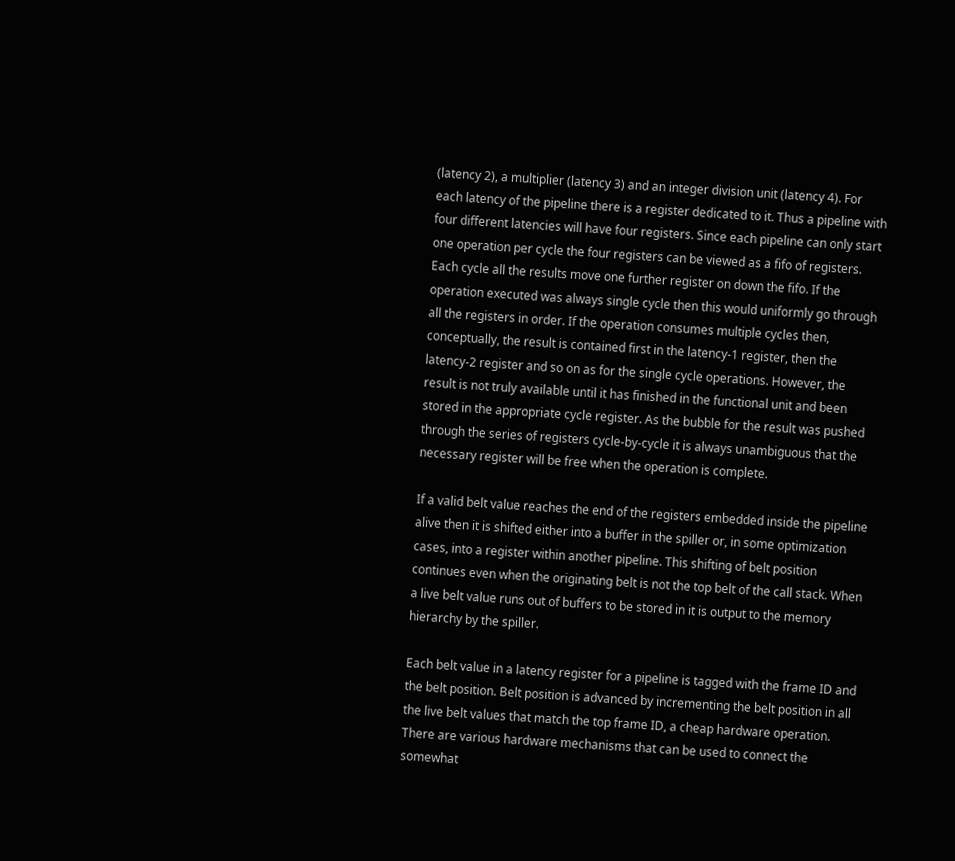(latency 2), a multiplier (latency 3) and an integer division unit (latency 4). For each latency of the pipeline there is a register dedicated to it. Thus a pipeline with four different latencies will have four registers. Since each pipeline can only start one operation per cycle the four registers can be viewed as a fifo of registers. Each cycle all the results move one further register on down the fifo. If the operation executed was always single cycle then this would uniformly go through all the registers in order. If the operation consumes multiple cycles then, conceptually, the result is contained first in the latency-1 register, then the latency-2 register and so on as for the single cycle operations. However, the result is not truly available until it has finished in the functional unit and been stored in the appropriate cycle register. As the bubble for the result was pushed through the series of registers cycle-by-cycle it is always unambiguous that the necessary register will be free when the operation is complete.

If a valid belt value reaches the end of the registers embedded inside the pipeline alive then it is shifted either into a buffer in the spiller or, in some optimization cases, into a register within another pipeline. This shifting of belt position continues even when the originating belt is not the top belt of the call stack. When a live belt value runs out of buffers to be stored in it is output to the memory hierarchy by the spiller.

Each belt value in a latency register for a pipeline is tagged with the frame ID and the belt position. Belt position is advanced by incrementing the belt position in all the live belt values that match the top frame ID, a cheap hardware operation. There are various hardware mechanisms that can be used to connect the somewhat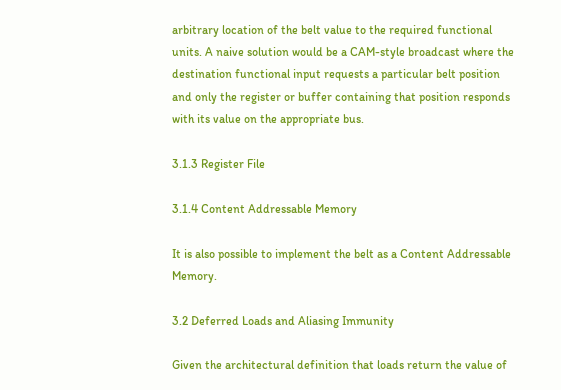arbitrary location of the belt value to the required functional units. A naive solution would be a CAM-style broadcast where the destination functional input requests a particular belt position and only the register or buffer containing that position responds with its value on the appropriate bus.

3.1.3 Register File

3.1.4 Content Addressable Memory

It is also possible to implement the belt as a Content Addressable Memory.

3.2 Deferred Loads and Aliasing Immunity

Given the architectural definition that loads return the value of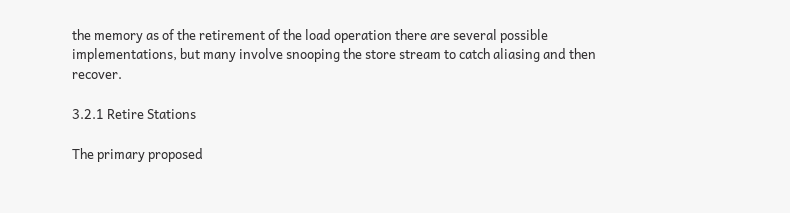the memory as of the retirement of the load operation there are several possible implementations, but many involve snooping the store stream to catch aliasing and then recover.

3.2.1 Retire Stations

The primary proposed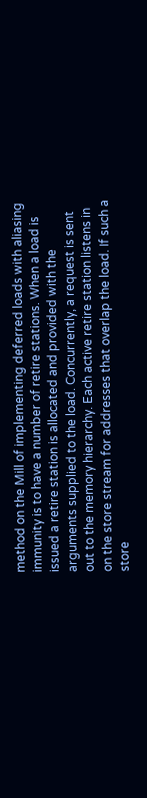method on the Mill of implementing deferred loads with aliasing immunity is to have a number of retire stations. When a load is issued a retire station is allocated and provided with the arguments supplied to the load. Concurrently, a request is sent out to the memory hierarchy. Each active retire station listens in on the store stream for addresses that overlap the load. If such a store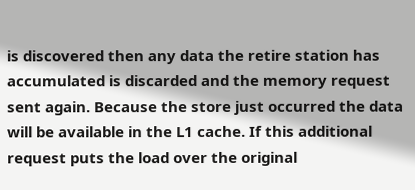is discovered then any data the retire station has accumulated is discarded and the memory request sent again. Because the store just occurred the data will be available in the L1 cache. If this additional request puts the load over the original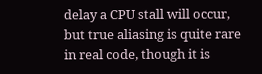delay a CPU stall will occur, but true aliasing is quite rare in real code, though it is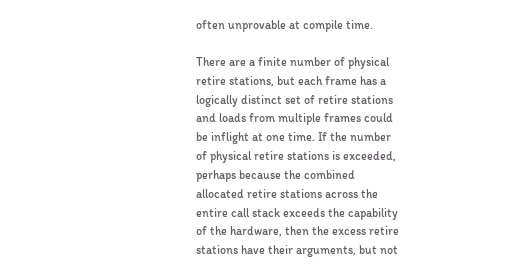often unprovable at compile time.

There are a finite number of physical retire stations, but each frame has a logically distinct set of retire stations and loads from multiple frames could be inflight at one time. If the number of physical retire stations is exceeded, perhaps because the combined allocated retire stations across the entire call stack exceeds the capability of the hardware, then the excess retire stations have their arguments, but not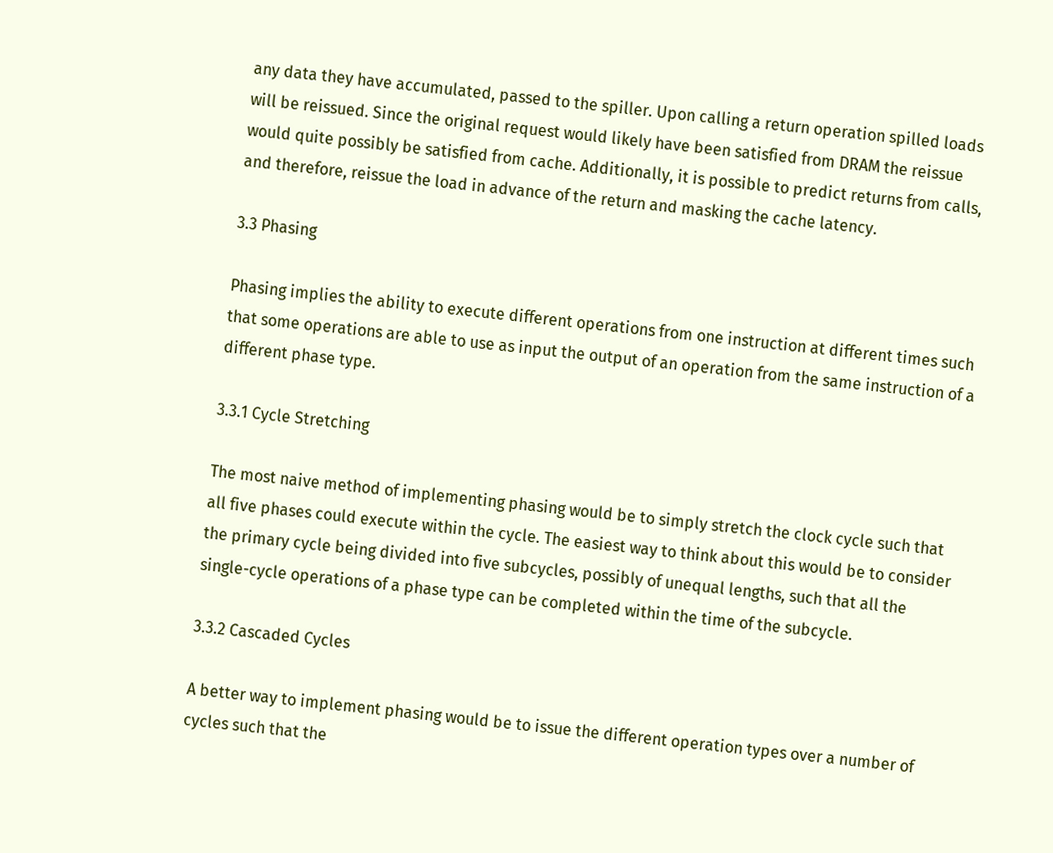any data they have accumulated, passed to the spiller. Upon calling a return operation spilled loads will be reissued. Since the original request would likely have been satisfied from DRAM the reissue would quite possibly be satisfied from cache. Additionally, it is possible to predict returns from calls, and therefore, reissue the load in advance of the return and masking the cache latency.

3.3 Phasing

Phasing implies the ability to execute different operations from one instruction at different times such that some operations are able to use as input the output of an operation from the same instruction of a different phase type.

3.3.1 Cycle Stretching

The most naive method of implementing phasing would be to simply stretch the clock cycle such that all five phases could execute within the cycle. The easiest way to think about this would be to consider the primary cycle being divided into five subcycles, possibly of unequal lengths, such that all the single-cycle operations of a phase type can be completed within the time of the subcycle.

3.3.2 Cascaded Cycles

A better way to implement phasing would be to issue the different operation types over a number of cycles such that the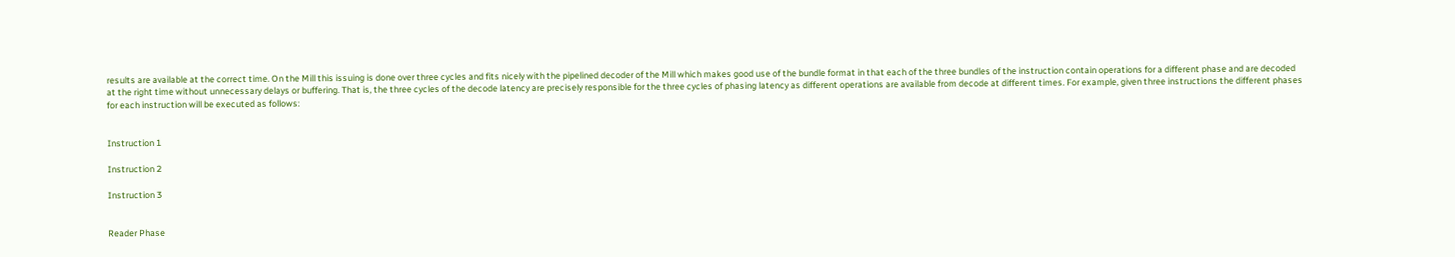results are available at the correct time. On the Mill this issuing is done over three cycles and fits nicely with the pipelined decoder of the Mill which makes good use of the bundle format in that each of the three bundles of the instruction contain operations for a different phase and are decoded at the right time without unnecessary delays or buffering. That is, the three cycles of the decode latency are precisely responsible for the three cycles of phasing latency as different operations are available from decode at different times. For example, given three instructions the different phases for each instruction will be executed as follows:


Instruction 1

Instruction 2

Instruction 3


Reader Phase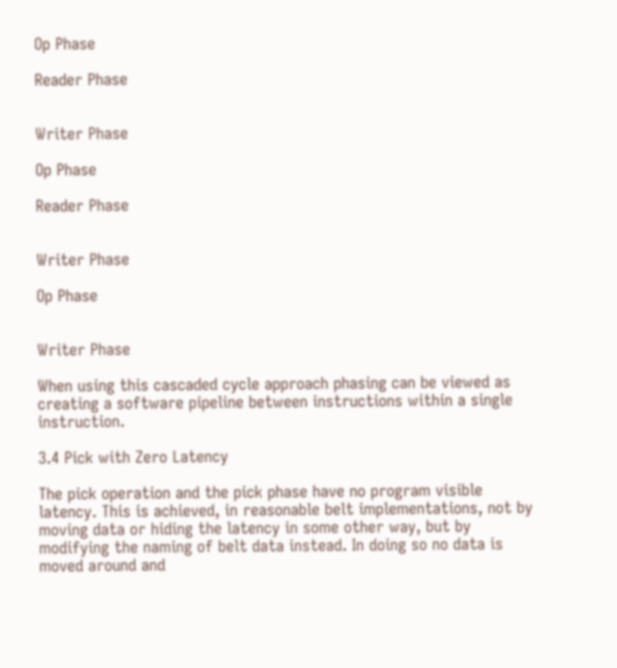Op Phase

Reader Phase


Writer Phase

Op Phase

Reader Phase


Writer Phase

Op Phase


Writer Phase

When using this cascaded cycle approach phasing can be viewed as creating a software pipeline between instructions within a single instruction.

3.4 Pick with Zero Latency

The pick operation and the pick phase have no program visible latency. This is achieved, in reasonable belt implementations, not by moving data or hiding the latency in some other way, but by modifying the naming of belt data instead. In doing so no data is moved around and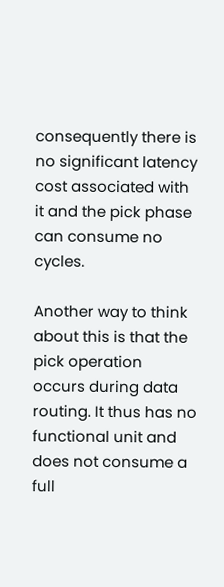consequently there is no significant latency cost associated with it and the pick phase can consume no cycles.

Another way to think about this is that the pick operation occurs during data routing. It thus has no functional unit and does not consume a full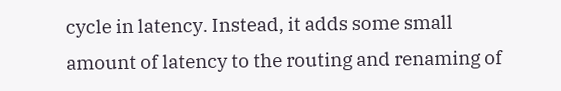cycle in latency. Instead, it adds some small amount of latency to the routing and renaming of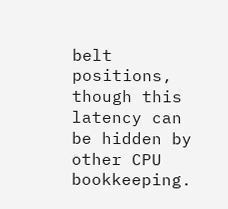belt positions, though this latency can be hidden by other CPU bookkeeping.